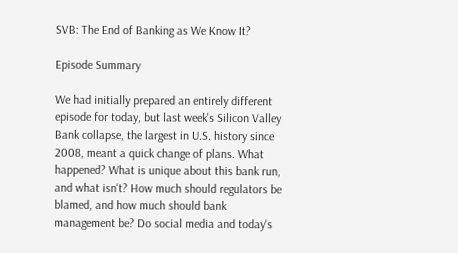SVB: The End of Banking as We Know It?

Episode Summary

We had initially prepared an entirely different episode for today, but last week's Silicon Valley Bank collapse, the largest in U.S. history since 2008, meant a quick change of plans. What happened? What is unique about this bank run, and what isn't? How much should regulators be blamed, and how much should bank management be? Do social media and today's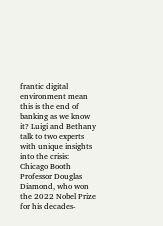frantic digital environment mean this is the end of banking as we know it? Luigi and Bethany talk to two experts with unique insights into the crisis: Chicago Booth Professor Douglas Diamond, who won the 2022 Nobel Prize for his decades-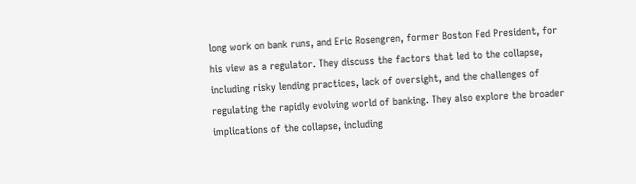long work on bank runs, and Eric Rosengren, former Boston Fed President, for his view as a regulator. They discuss the factors that led to the collapse, including risky lending practices, lack of oversight, and the challenges of regulating the rapidly evolving world of banking. They also explore the broader implications of the collapse, including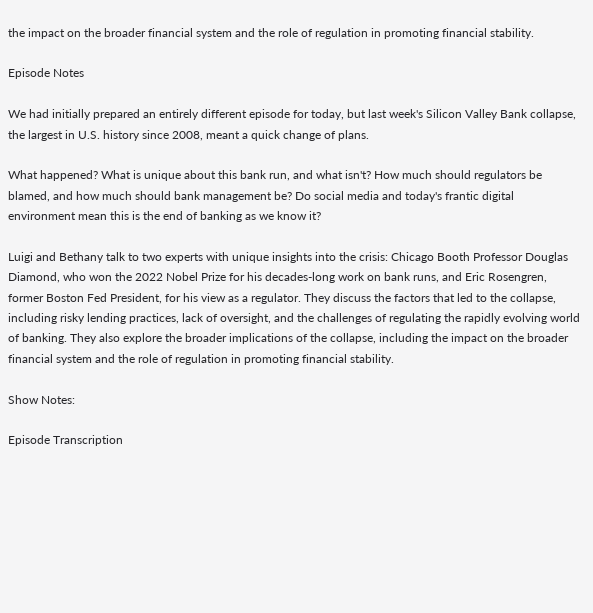the impact on the broader financial system and the role of regulation in promoting financial stability.

Episode Notes

We had initially prepared an entirely different episode for today, but last week's Silicon Valley Bank collapse, the largest in U.S. history since 2008, meant a quick change of plans.

What happened? What is unique about this bank run, and what isn't? How much should regulators be blamed, and how much should bank management be? Do social media and today's frantic digital environment mean this is the end of banking as we know it?

Luigi and Bethany talk to two experts with unique insights into the crisis: Chicago Booth Professor Douglas Diamond, who won the 2022 Nobel Prize for his decades-long work on bank runs, and Eric Rosengren, former Boston Fed President, for his view as a regulator. They discuss the factors that led to the collapse, including risky lending practices, lack of oversight, and the challenges of regulating the rapidly evolving world of banking. They also explore the broader implications of the collapse, including the impact on the broader financial system and the role of regulation in promoting financial stability.

Show Notes:

Episode Transcription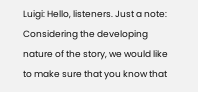Luigi: Hello, listeners. Just a note: Considering the developing nature of the story, we would like to make sure that you know that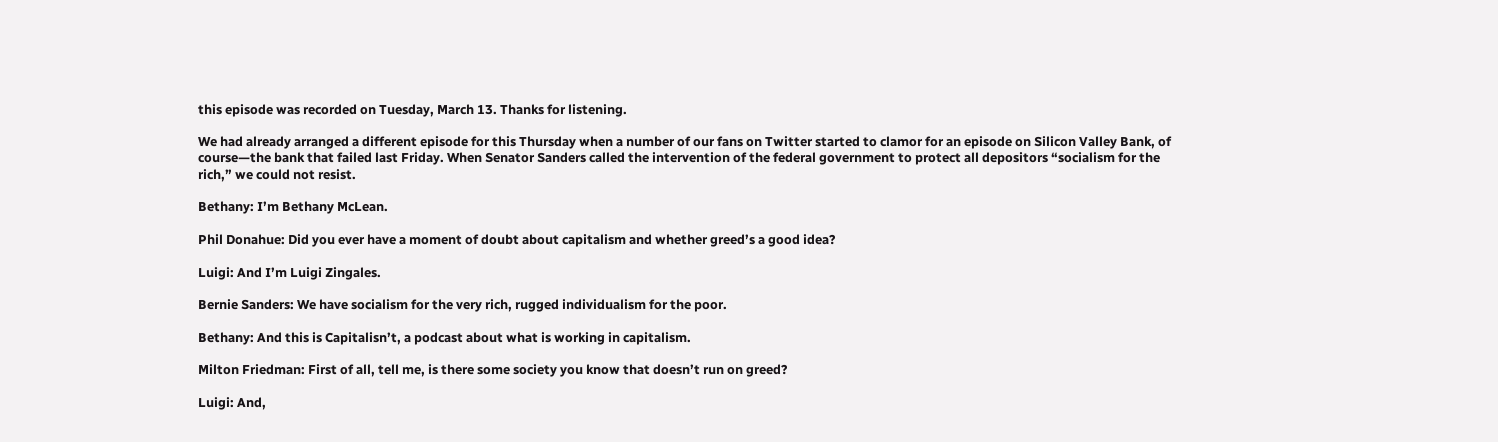this episode was recorded on Tuesday, March 13. Thanks for listening.

We had already arranged a different episode for this Thursday when a number of our fans on Twitter started to clamor for an episode on Silicon Valley Bank, of course—the bank that failed last Friday. When Senator Sanders called the intervention of the federal government to protect all depositors “socialism for the rich,” we could not resist.

Bethany: I’m Bethany McLean.

Phil Donahue: Did you ever have a moment of doubt about capitalism and whether greed’s a good idea?

Luigi: And I’m Luigi Zingales.

Bernie Sanders: We have socialism for the very rich, rugged individualism for the poor.

Bethany: And this is Capitalisn’t, a podcast about what is working in capitalism.

Milton Friedman: First of all, tell me, is there some society you know that doesn’t run on greed?

Luigi: And,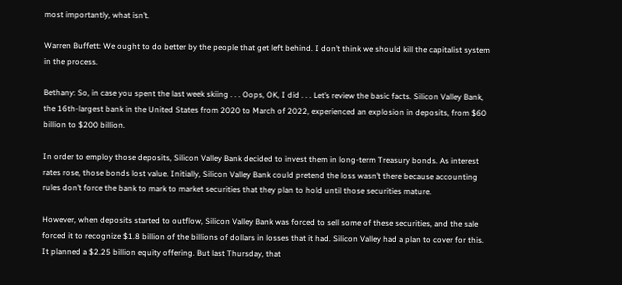most importantly, what isn’t.

Warren Buffett: We ought to do better by the people that get left behind. I don’t think we should kill the capitalist system in the process.

Bethany: So, in case you spent the last week skiing . . . Oops, OK, I did . . . Let’s review the basic facts. Silicon Valley Bank, the 16th-largest bank in the United States from 2020 to March of 2022, experienced an explosion in deposits, from $60 billion to $200 billion.

In order to employ those deposits, Silicon Valley Bank decided to invest them in long-term Treasury bonds. As interest rates rose, those bonds lost value. Initially, Silicon Valley Bank could pretend the loss wasn’t there because accounting rules don’t force the bank to mark to market securities that they plan to hold until those securities mature.

However, when deposits started to outflow, Silicon Valley Bank was forced to sell some of these securities, and the sale forced it to recognize $1.8 billion of the billions of dollars in losses that it had. Silicon Valley had a plan to cover for this. It planned a $2.25 billion equity offering. But last Thursday, that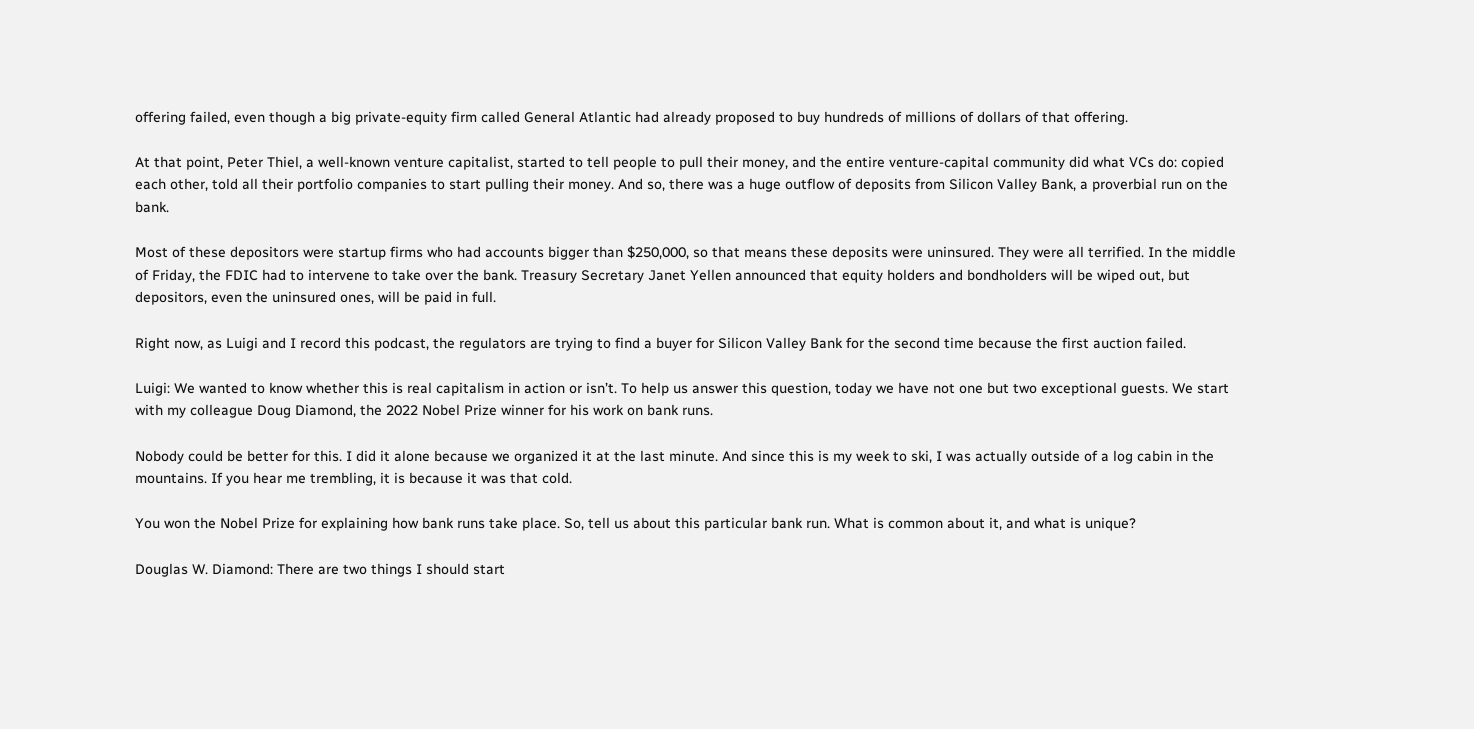offering failed, even though a big private-equity firm called General Atlantic had already proposed to buy hundreds of millions of dollars of that offering.

At that point, Peter Thiel, a well-known venture capitalist, started to tell people to pull their money, and the entire venture-capital community did what VCs do: copied each other, told all their portfolio companies to start pulling their money. And so, there was a huge outflow of deposits from Silicon Valley Bank, a proverbial run on the bank.

Most of these depositors were startup firms who had accounts bigger than $250,000, so that means these deposits were uninsured. They were all terrified. In the middle of Friday, the FDIC had to intervene to take over the bank. Treasury Secretary Janet Yellen announced that equity holders and bondholders will be wiped out, but depositors, even the uninsured ones, will be paid in full.

Right now, as Luigi and I record this podcast, the regulators are trying to find a buyer for Silicon Valley Bank for the second time because the first auction failed.

Luigi: We wanted to know whether this is real capitalism in action or isn’t. To help us answer this question, today we have not one but two exceptional guests. We start with my colleague Doug Diamond, the 2022 Nobel Prize winner for his work on bank runs.

Nobody could be better for this. I did it alone because we organized it at the last minute. And since this is my week to ski, I was actually outside of a log cabin in the mountains. If you hear me trembling, it is because it was that cold.

You won the Nobel Prize for explaining how bank runs take place. So, tell us about this particular bank run. What is common about it, and what is unique?

Douglas W. Diamond: There are two things I should start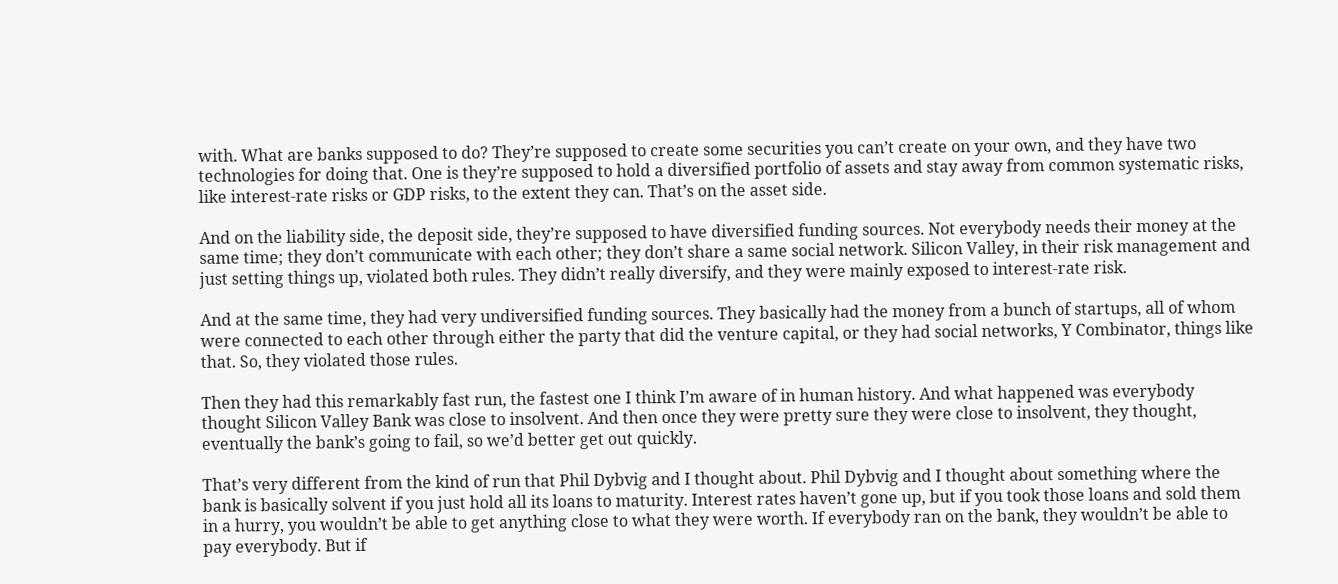with. What are banks supposed to do? They’re supposed to create some securities you can’t create on your own, and they have two technologies for doing that. One is they’re supposed to hold a diversified portfolio of assets and stay away from common systematic risks, like interest-rate risks or GDP risks, to the extent they can. That’s on the asset side.

And on the liability side, the deposit side, they’re supposed to have diversified funding sources. Not everybody needs their money at the same time; they don’t communicate with each other; they don’t share a same social network. Silicon Valley, in their risk management and just setting things up, violated both rules. They didn’t really diversify, and they were mainly exposed to interest-rate risk.

And at the same time, they had very undiversified funding sources. They basically had the money from a bunch of startups, all of whom were connected to each other through either the party that did the venture capital, or they had social networks, Y Combinator, things like that. So, they violated those rules.

Then they had this remarkably fast run, the fastest one I think I’m aware of in human history. And what happened was everybody thought Silicon Valley Bank was close to insolvent. And then once they were pretty sure they were close to insolvent, they thought, eventually the bank’s going to fail, so we’d better get out quickly.

That’s very different from the kind of run that Phil Dybvig and I thought about. Phil Dybvig and I thought about something where the bank is basically solvent if you just hold all its loans to maturity. Interest rates haven’t gone up, but if you took those loans and sold them in a hurry, you wouldn’t be able to get anything close to what they were worth. If everybody ran on the bank, they wouldn’t be able to pay everybody. But if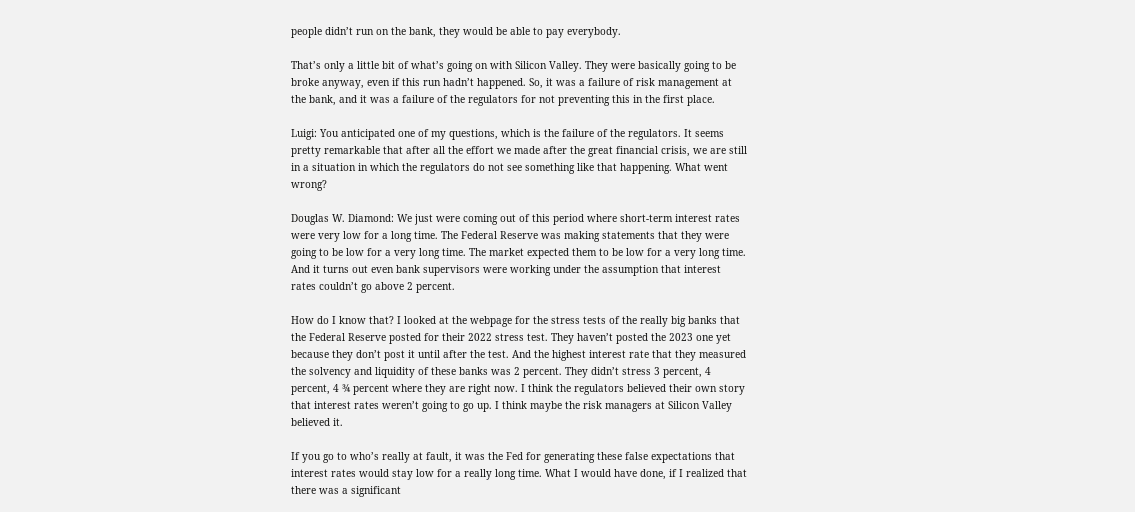people didn’t run on the bank, they would be able to pay everybody.

That’s only a little bit of what’s going on with Silicon Valley. They were basically going to be broke anyway, even if this run hadn’t happened. So, it was a failure of risk management at the bank, and it was a failure of the regulators for not preventing this in the first place.

Luigi: You anticipated one of my questions, which is the failure of the regulators. It seems pretty remarkable that after all the effort we made after the great financial crisis, we are still in a situation in which the regulators do not see something like that happening. What went wrong?

Douglas W. Diamond: We just were coming out of this period where short-term interest rates were very low for a long time. The Federal Reserve was making statements that they were going to be low for a very long time. The market expected them to be low for a very long time. And it turns out even bank supervisors were working under the assumption that interest rates couldn’t go above 2 percent.

How do I know that? I looked at the webpage for the stress tests of the really big banks that the Federal Reserve posted for their 2022 stress test. They haven’t posted the 2023 one yet because they don’t post it until after the test. And the highest interest rate that they measured the solvency and liquidity of these banks was 2 percent. They didn’t stress 3 percent, 4 percent, 4 ¾ percent where they are right now. I think the regulators believed their own story that interest rates weren’t going to go up. I think maybe the risk managers at Silicon Valley believed it.

If you go to who’s really at fault, it was the Fed for generating these false expectations that interest rates would stay low for a really long time. What I would have done, if I realized that there was a significant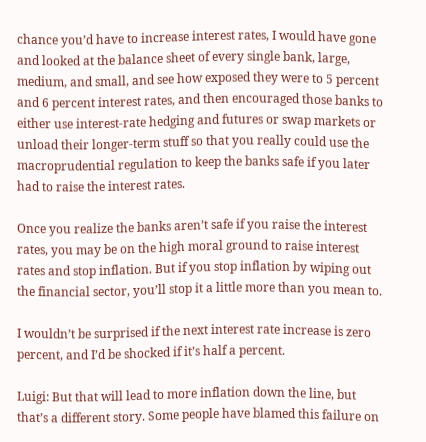chance you’d have to increase interest rates, I would have gone and looked at the balance sheet of every single bank, large, medium, and small, and see how exposed they were to 5 percent and 6 percent interest rates, and then encouraged those banks to either use interest-rate hedging and futures or swap markets or unload their longer-term stuff so that you really could use the macroprudential regulation to keep the banks safe if you later had to raise the interest rates.

Once you realize the banks aren’t safe if you raise the interest rates, you may be on the high moral ground to raise interest rates and stop inflation. But if you stop inflation by wiping out the financial sector, you’ll stop it a little more than you mean to.

I wouldn’t be surprised if the next interest rate increase is zero percent, and I’d be shocked if it’s half a percent.

Luigi: But that will lead to more inflation down the line, but that’s a different story. Some people have blamed this failure on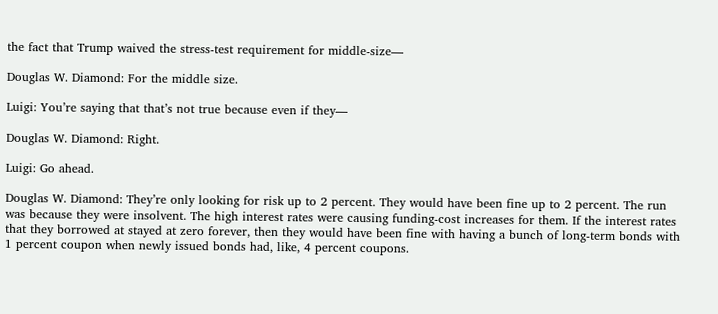the fact that Trump waived the stress-test requirement for middle-size—

Douglas W. Diamond: For the middle size.

Luigi: You’re saying that that’s not true because even if they—

Douglas W. Diamond: Right.

Luigi: Go ahead.

Douglas W. Diamond: They’re only looking for risk up to 2 percent. They would have been fine up to 2 percent. The run was because they were insolvent. The high interest rates were causing funding-cost increases for them. If the interest rates that they borrowed at stayed at zero forever, then they would have been fine with having a bunch of long-term bonds with 1 percent coupon when newly issued bonds had, like, 4 percent coupons.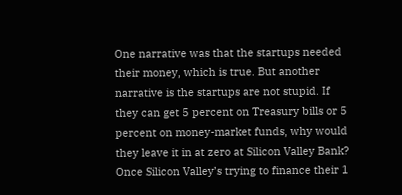One narrative was that the startups needed their money, which is true. But another narrative is the startups are not stupid. If they can get 5 percent on Treasury bills or 5 percent on money-market funds, why would they leave it in at zero at Silicon Valley Bank? Once Silicon Valley’s trying to finance their 1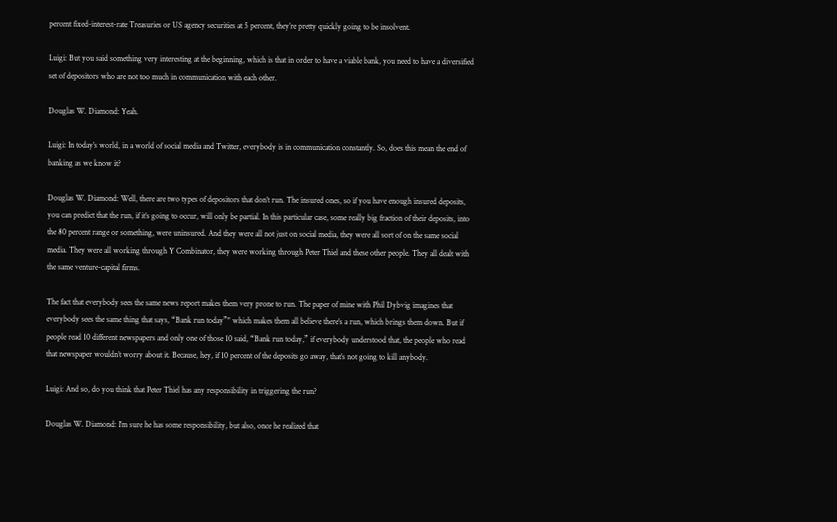percent fixed-interest-rate Treasuries or US agency securities at 5 percent, they’re pretty quickly going to be insolvent.

Luigi: But you said something very interesting at the beginning, which is that in order to have a viable bank, you need to have a diversified set of depositors who are not too much in communication with each other.

Douglas W. Diamond: Yeah.

Luigi: In today’s world, in a world of social media and Twitter, everybody is in communication constantly. So, does this mean the end of banking as we know it?

Douglas W. Diamond: Well, there are two types of depositors that don’t run. The insured ones, so if you have enough insured deposits, you can predict that the run, if it’s going to occur, will only be partial. In this particular case, some really big fraction of their deposits, into the 80 percent range or something, were uninsured. And they were all not just on social media, they were all sort of on the same social media. They were all working through Y Combinator, they were working through Peter Thiel and these other people. They all dealt with the same venture-capital firms.

The fact that everybody sees the same news report makes them very prone to run. The paper of mine with Phil Dybvig imagines that everybody sees the same thing that says, “Bank run today”" which makes them all believe there’s a run, which brings them down. But if people read 10 different newspapers and only one of those 10 said, “Bank run today,” if everybody understood that, the people who read that newspaper wouldn’t worry about it. Because, hey, if 10 percent of the deposits go away, that’s not going to kill anybody.

Luigi: And so, do you think that Peter Thiel has any responsibility in triggering the run?

Douglas W. Diamond: I’m sure he has some responsibility, but also, once he realized that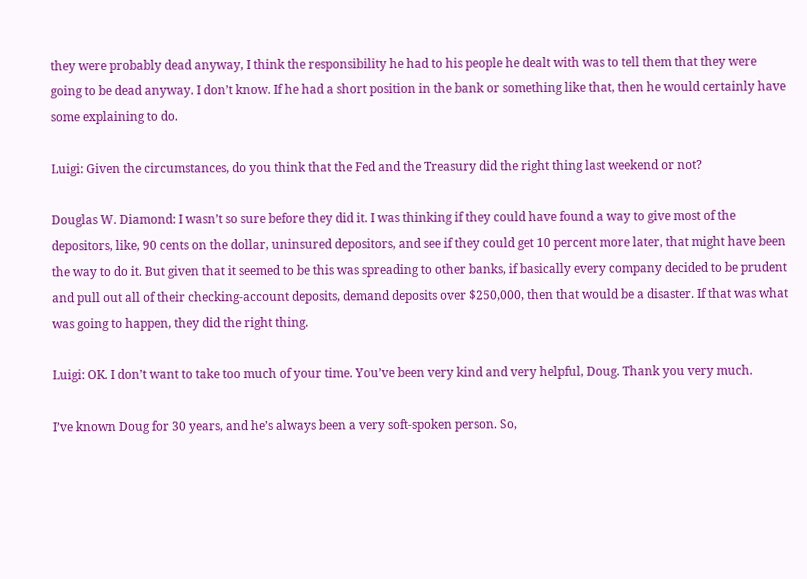they were probably dead anyway, I think the responsibility he had to his people he dealt with was to tell them that they were going to be dead anyway. I don’t know. If he had a short position in the bank or something like that, then he would certainly have some explaining to do.

Luigi: Given the circumstances, do you think that the Fed and the Treasury did the right thing last weekend or not?

Douglas W. Diamond: I wasn’t so sure before they did it. I was thinking if they could have found a way to give most of the depositors, like, 90 cents on the dollar, uninsured depositors, and see if they could get 10 percent more later, that might have been the way to do it. But given that it seemed to be this was spreading to other banks, if basically every company decided to be prudent and pull out all of their checking-account deposits, demand deposits over $250,000, then that would be a disaster. If that was what was going to happen, they did the right thing.

Luigi: OK. I don’t want to take too much of your time. You’ve been very kind and very helpful, Doug. Thank you very much.

I’ve known Doug for 30 years, and he’s always been a very soft-spoken person. So,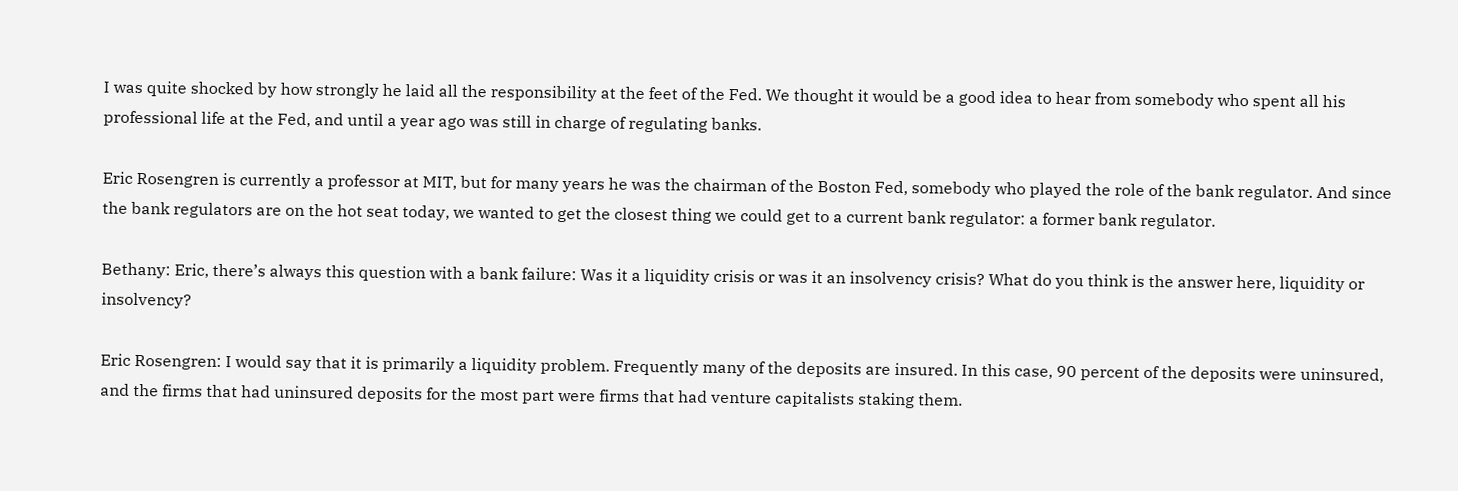I was quite shocked by how strongly he laid all the responsibility at the feet of the Fed. We thought it would be a good idea to hear from somebody who spent all his professional life at the Fed, and until a year ago was still in charge of regulating banks.

Eric Rosengren is currently a professor at MIT, but for many years he was the chairman of the Boston Fed, somebody who played the role of the bank regulator. And since the bank regulators are on the hot seat today, we wanted to get the closest thing we could get to a current bank regulator: a former bank regulator.

Bethany: Eric, there’s always this question with a bank failure: Was it a liquidity crisis or was it an insolvency crisis? What do you think is the answer here, liquidity or insolvency?

Eric Rosengren: I would say that it is primarily a liquidity problem. Frequently many of the deposits are insured. In this case, 90 percent of the deposits were uninsured, and the firms that had uninsured deposits for the most part were firms that had venture capitalists staking them.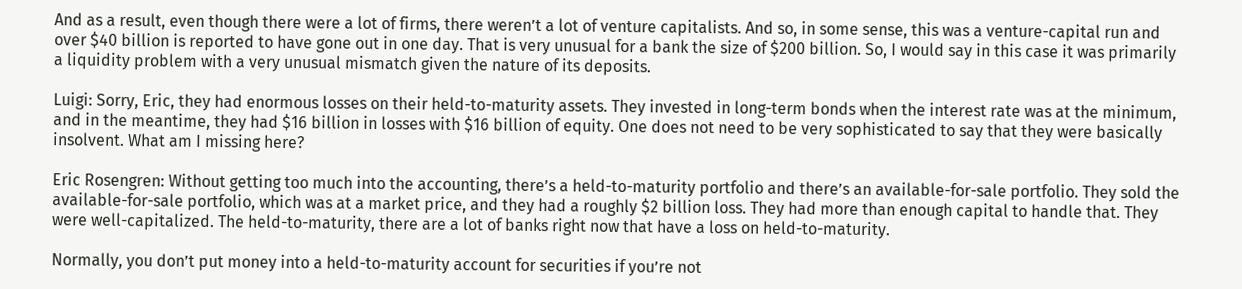And as a result, even though there were a lot of firms, there weren’t a lot of venture capitalists. And so, in some sense, this was a venture-capital run and over $40 billion is reported to have gone out in one day. That is very unusual for a bank the size of $200 billion. So, I would say in this case it was primarily a liquidity problem with a very unusual mismatch given the nature of its deposits.

Luigi: Sorry, Eric, they had enormous losses on their held-to-maturity assets. They invested in long-term bonds when the interest rate was at the minimum, and in the meantime, they had $16 billion in losses with $16 billion of equity. One does not need to be very sophisticated to say that they were basically insolvent. What am I missing here?

Eric Rosengren: Without getting too much into the accounting, there’s a held-to-maturity portfolio and there’s an available-for-sale portfolio. They sold the available-for-sale portfolio, which was at a market price, and they had a roughly $2 billion loss. They had more than enough capital to handle that. They were well-capitalized. The held-to-maturity, there are a lot of banks right now that have a loss on held-to-maturity.

Normally, you don’t put money into a held-to-maturity account for securities if you’re not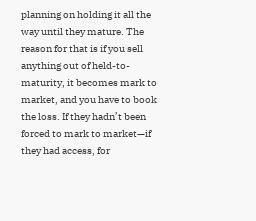planning on holding it all the way until they mature. The reason for that is if you sell anything out of held-to-maturity, it becomes mark to market, and you have to book the loss. If they hadn’t been forced to mark to market—if they had access, for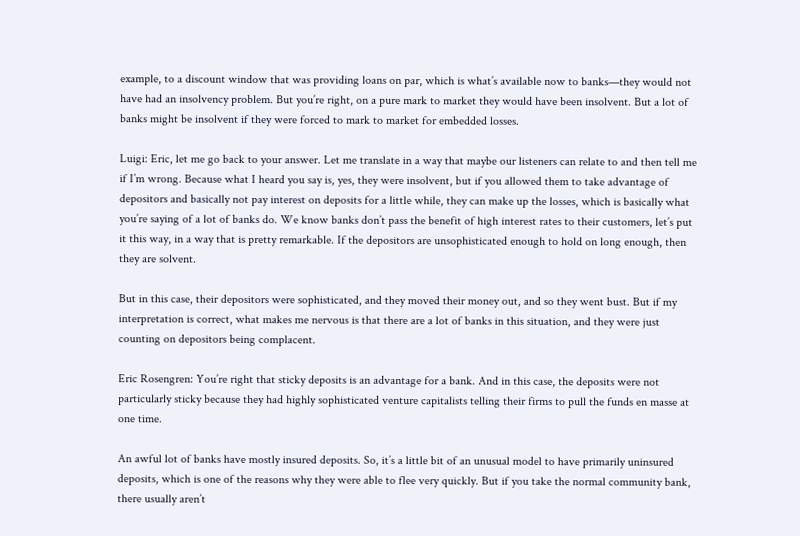example, to a discount window that was providing loans on par, which is what’s available now to banks—they would not have had an insolvency problem. But you’re right, on a pure mark to market they would have been insolvent. But a lot of banks might be insolvent if they were forced to mark to market for embedded losses.

Luigi: Eric, let me go back to your answer. Let me translate in a way that maybe our listeners can relate to and then tell me if I’m wrong. Because what I heard you say is, yes, they were insolvent, but if you allowed them to take advantage of depositors and basically not pay interest on deposits for a little while, they can make up the losses, which is basically what you’re saying of a lot of banks do. We know banks don’t pass the benefit of high interest rates to their customers, let’s put it this way, in a way that is pretty remarkable. If the depositors are unsophisticated enough to hold on long enough, then they are solvent.

But in this case, their depositors were sophisticated, and they moved their money out, and so they went bust. But if my interpretation is correct, what makes me nervous is that there are a lot of banks in this situation, and they were just counting on depositors being complacent.

Eric Rosengren: You’re right that sticky deposits is an advantage for a bank. And in this case, the deposits were not particularly sticky because they had highly sophisticated venture capitalists telling their firms to pull the funds en masse at one time.

An awful lot of banks have mostly insured deposits. So, it’s a little bit of an unusual model to have primarily uninsured deposits, which is one of the reasons why they were able to flee very quickly. But if you take the normal community bank, there usually aren’t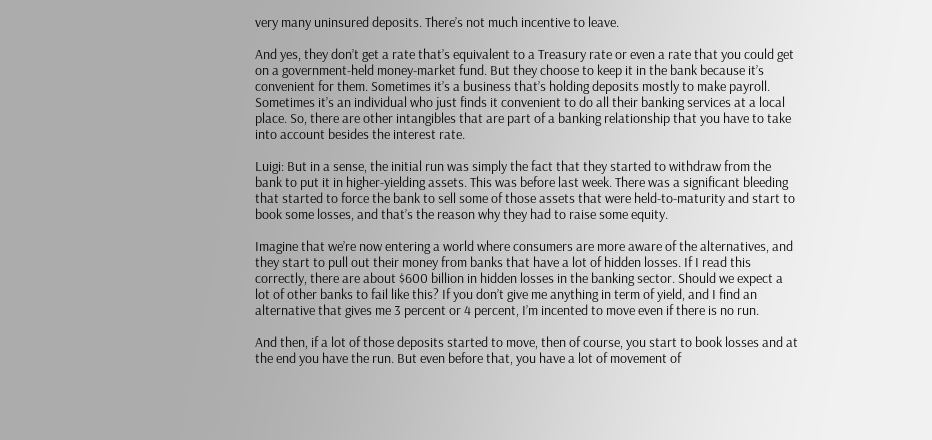very many uninsured deposits. There’s not much incentive to leave.

And yes, they don’t get a rate that’s equivalent to a Treasury rate or even a rate that you could get on a government-held money-market fund. But they choose to keep it in the bank because it’s convenient for them. Sometimes it’s a business that’s holding deposits mostly to make payroll. Sometimes it’s an individual who just finds it convenient to do all their banking services at a local place. So, there are other intangibles that are part of a banking relationship that you have to take into account besides the interest rate.

Luigi: But in a sense, the initial run was simply the fact that they started to withdraw from the bank to put it in higher-yielding assets. This was before last week. There was a significant bleeding that started to force the bank to sell some of those assets that were held-to-maturity and start to book some losses, and that’s the reason why they had to raise some equity.

Imagine that we’re now entering a world where consumers are more aware of the alternatives, and they start to pull out their money from banks that have a lot of hidden losses. If I read this correctly, there are about $600 billion in hidden losses in the banking sector. Should we expect a lot of other banks to fail like this? If you don’t give me anything in term of yield, and I find an alternative that gives me 3 percent or 4 percent, I’m incented to move even if there is no run.

And then, if a lot of those deposits started to move, then of course, you start to book losses and at the end you have the run. But even before that, you have a lot of movement of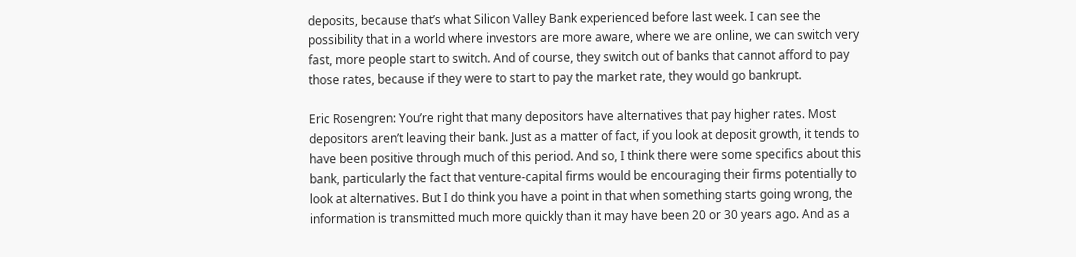deposits, because that’s what Silicon Valley Bank experienced before last week. I can see the possibility that in a world where investors are more aware, where we are online, we can switch very fast, more people start to switch. And of course, they switch out of banks that cannot afford to pay those rates, because if they were to start to pay the market rate, they would go bankrupt.

Eric Rosengren: You’re right that many depositors have alternatives that pay higher rates. Most depositors aren’t leaving their bank. Just as a matter of fact, if you look at deposit growth, it tends to have been positive through much of this period. And so, I think there were some specifics about this bank, particularly the fact that venture-capital firms would be encouraging their firms potentially to look at alternatives. But I do think you have a point in that when something starts going wrong, the information is transmitted much more quickly than it may have been 20 or 30 years ago. And as a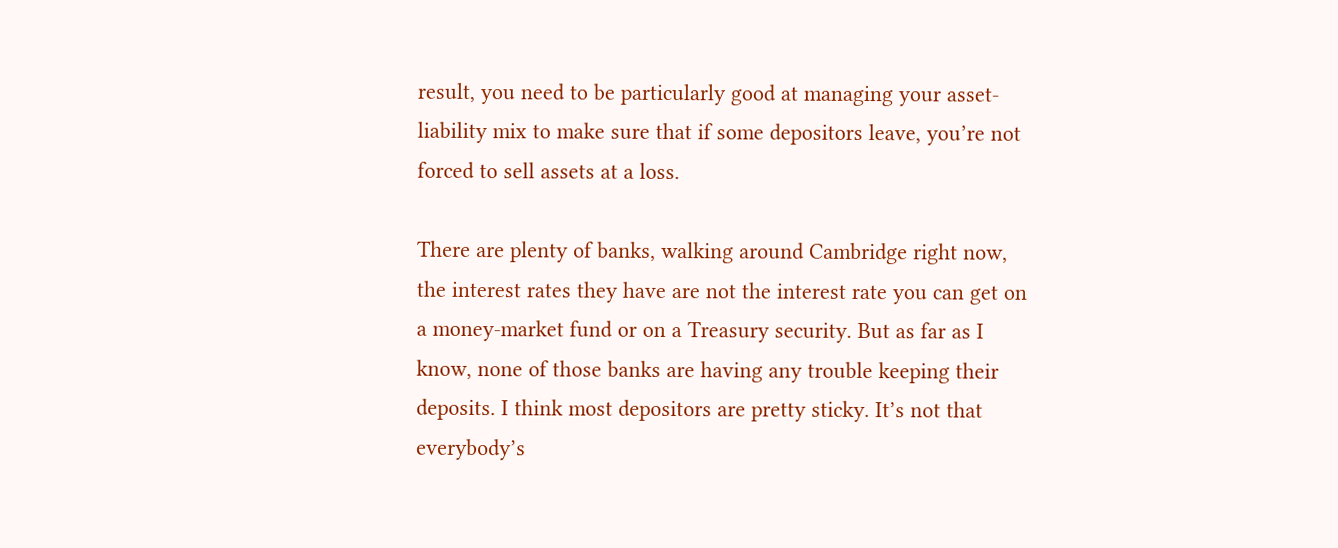result, you need to be particularly good at managing your asset-liability mix to make sure that if some depositors leave, you’re not forced to sell assets at a loss.

There are plenty of banks, walking around Cambridge right now, the interest rates they have are not the interest rate you can get on a money-market fund or on a Treasury security. But as far as I know, none of those banks are having any trouble keeping their deposits. I think most depositors are pretty sticky. It’s not that everybody’s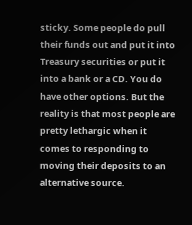sticky. Some people do pull their funds out and put it into Treasury securities or put it into a bank or a CD. You do have other options. But the reality is that most people are pretty lethargic when it comes to responding to moving their deposits to an alternative source.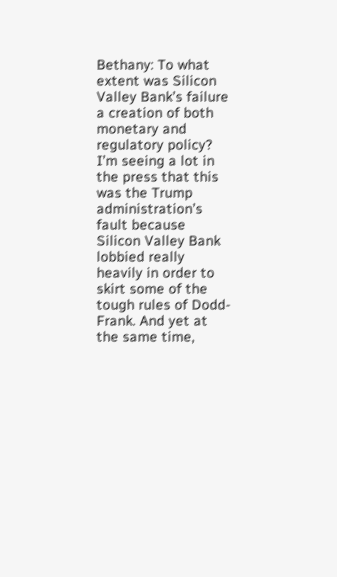Bethany: To what extent was Silicon Valley Bank’s failure a creation of both monetary and regulatory policy? I’m seeing a lot in the press that this was the Trump administration’s fault because Silicon Valley Bank lobbied really heavily in order to skirt some of the tough rules of Dodd-Frank. And yet at the same time,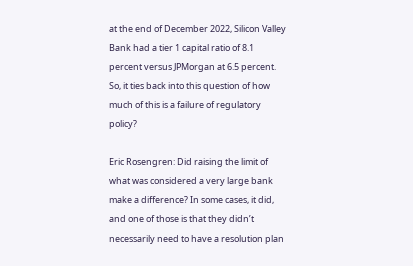at the end of December 2022, Silicon Valley Bank had a tier 1 capital ratio of 8.1 percent versus JPMorgan at 6.5 percent. So, it ties back into this question of how much of this is a failure of regulatory policy?

Eric Rosengren: Did raising the limit of what was considered a very large bank make a difference? In some cases, it did, and one of those is that they didn’t necessarily need to have a resolution plan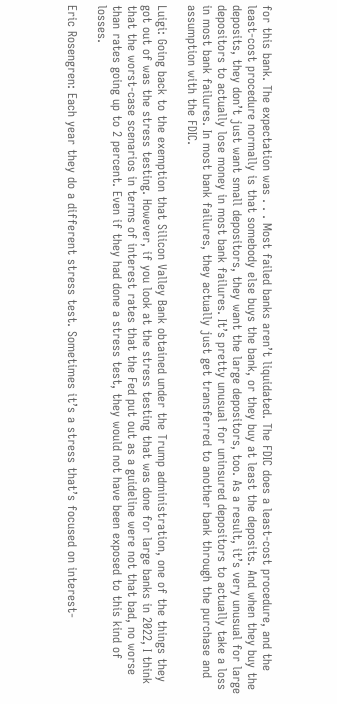for this bank. The expectation was . . . Most failed banks aren’t liquidated. The FDIC does a least-cost procedure, and the least-cost procedure normally is that somebody else buys the bank, or they buy at least the deposits. And when they buy the deposits, they don’t just want small depositors, they want the large depositors, too. As a result, it’s very unusual for large depositors to actually lose money in most bank failures. It’s pretty unusual for uninsured depositors to actually take a loss in most bank failures. In most bank failures, they actually just get transferred to another bank through the purchase and assumption with the FDIC.

Luigi: Going back to the exemption that Silicon Valley Bank obtained under the Trump administration, one of the things they got out of was the stress testing. However, if you look at the stress testing that was done for large banks in 2022, I think that the worst-case scenarios in terms of interest rates that the Fed put out as a guideline were not that bad, no worse than rates going up to 2 percent. Even if they had done a stress test, they would not have been exposed to this kind of losses.

Eric Rosengren: Each year they do a different stress test. Sometimes it’s a stress that’s focused on interest-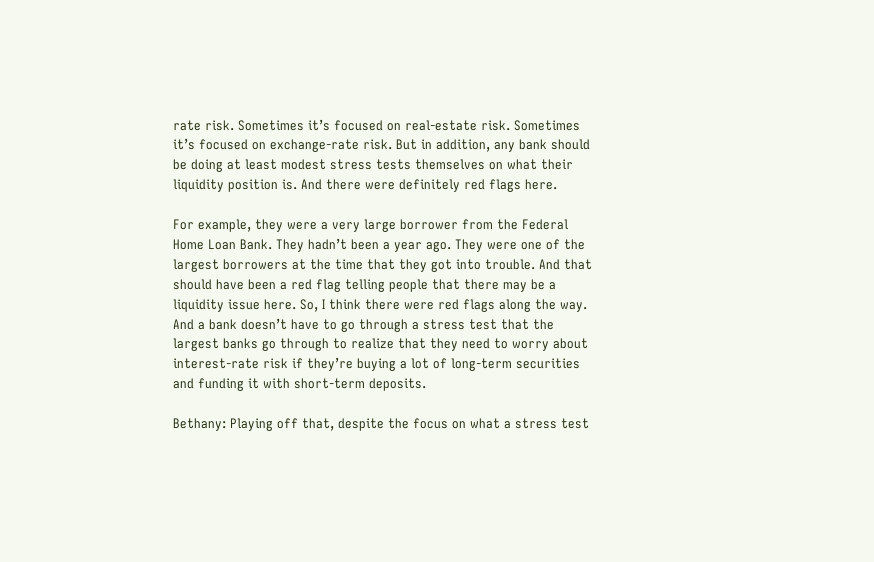rate risk. Sometimes it’s focused on real-estate risk. Sometimes it’s focused on exchange-rate risk. But in addition, any bank should be doing at least modest stress tests themselves on what their liquidity position is. And there were definitely red flags here.

For example, they were a very large borrower from the Federal Home Loan Bank. They hadn’t been a year ago. They were one of the largest borrowers at the time that they got into trouble. And that should have been a red flag telling people that there may be a liquidity issue here. So, I think there were red flags along the way. And a bank doesn’t have to go through a stress test that the largest banks go through to realize that they need to worry about interest-rate risk if they’re buying a lot of long-term securities and funding it with short-term deposits.

Bethany: Playing off that, despite the focus on what a stress test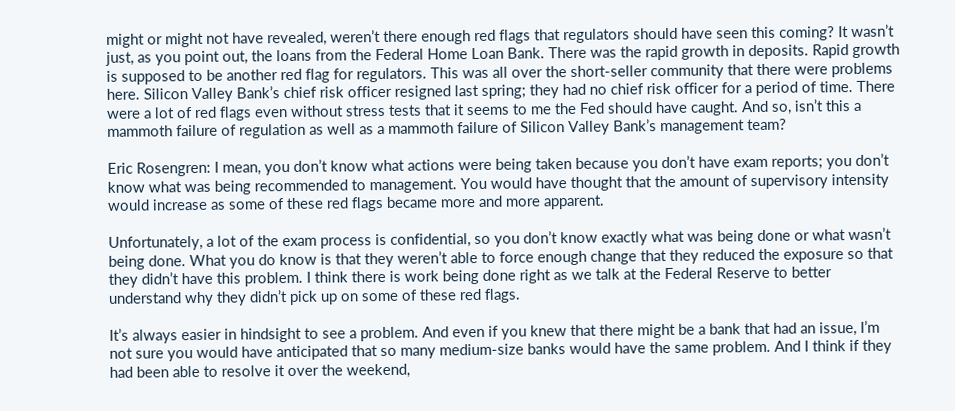might or might not have revealed, weren’t there enough red flags that regulators should have seen this coming? It wasn’t just, as you point out, the loans from the Federal Home Loan Bank. There was the rapid growth in deposits. Rapid growth is supposed to be another red flag for regulators. This was all over the short-seller community that there were problems here. Silicon Valley Bank’s chief risk officer resigned last spring; they had no chief risk officer for a period of time. There were a lot of red flags even without stress tests that it seems to me the Fed should have caught. And so, isn’t this a mammoth failure of regulation as well as a mammoth failure of Silicon Valley Bank’s management team?

Eric Rosengren: I mean, you don’t know what actions were being taken because you don’t have exam reports; you don’t know what was being recommended to management. You would have thought that the amount of supervisory intensity would increase as some of these red flags became more and more apparent.

Unfortunately, a lot of the exam process is confidential, so you don’t know exactly what was being done or what wasn’t being done. What you do know is that they weren’t able to force enough change that they reduced the exposure so that they didn’t have this problem. I think there is work being done right as we talk at the Federal Reserve to better understand why they didn’t pick up on some of these red flags.

It’s always easier in hindsight to see a problem. And even if you knew that there might be a bank that had an issue, I’m not sure you would have anticipated that so many medium-size banks would have the same problem. And I think if they had been able to resolve it over the weekend,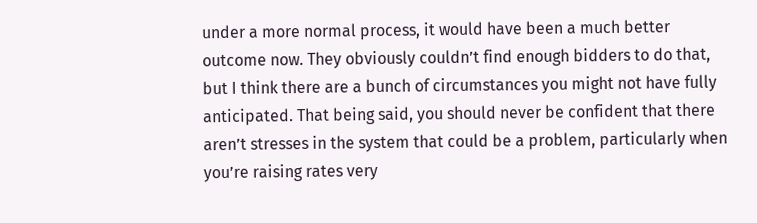under a more normal process, it would have been a much better outcome now. They obviously couldn’t find enough bidders to do that, but I think there are a bunch of circumstances you might not have fully anticipated. That being said, you should never be confident that there aren’t stresses in the system that could be a problem, particularly when you’re raising rates very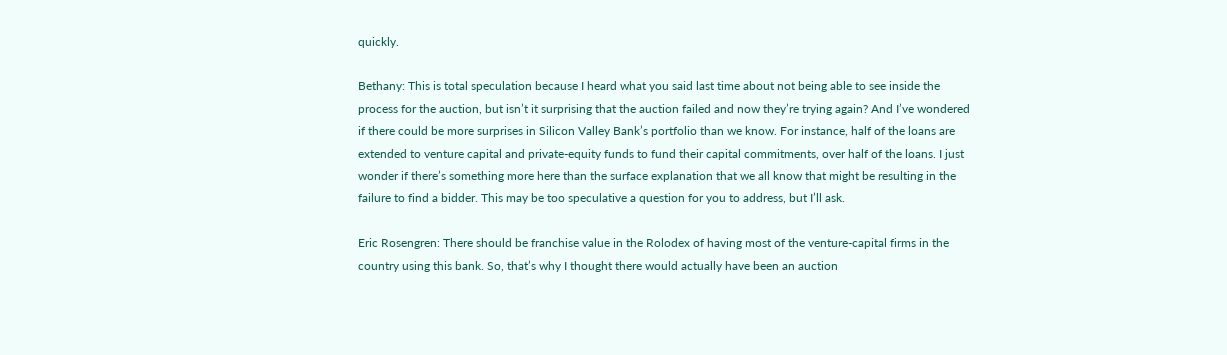quickly.

Bethany: This is total speculation because I heard what you said last time about not being able to see inside the process for the auction, but isn’t it surprising that the auction failed and now they’re trying again? And I’ve wondered if there could be more surprises in Silicon Valley Bank’s portfolio than we know. For instance, half of the loans are extended to venture capital and private-equity funds to fund their capital commitments, over half of the loans. I just wonder if there’s something more here than the surface explanation that we all know that might be resulting in the failure to find a bidder. This may be too speculative a question for you to address, but I’ll ask.

Eric Rosengren: There should be franchise value in the Rolodex of having most of the venture-capital firms in the country using this bank. So, that’s why I thought there would actually have been an auction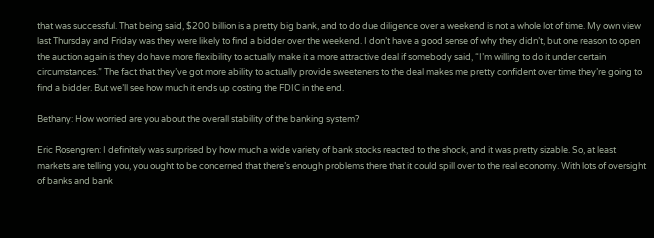that was successful. That being said, $200 billion is a pretty big bank, and to do due diligence over a weekend is not a whole lot of time. My own view last Thursday and Friday was they were likely to find a bidder over the weekend. I don’t have a good sense of why they didn’t, but one reason to open the auction again is they do have more flexibility to actually make it a more attractive deal if somebody said, “I’m willing to do it under certain circumstances.” The fact that they’ve got more ability to actually provide sweeteners to the deal makes me pretty confident over time they’re going to find a bidder. But we’ll see how much it ends up costing the FDIC in the end.

Bethany: How worried are you about the overall stability of the banking system?

Eric Rosengren: I definitely was surprised by how much a wide variety of bank stocks reacted to the shock, and it was pretty sizable. So, at least markets are telling you, you ought to be concerned that there’s enough problems there that it could spill over to the real economy. With lots of oversight of banks and bank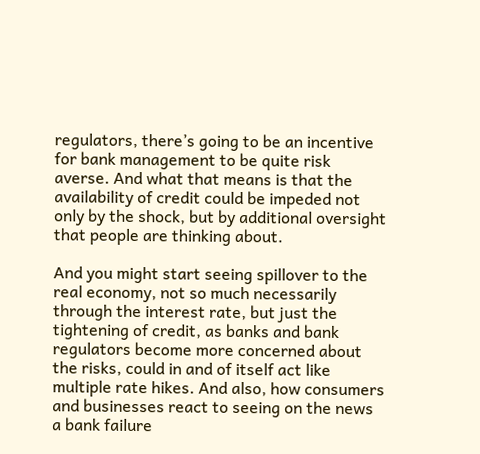regulators, there’s going to be an incentive for bank management to be quite risk averse. And what that means is that the availability of credit could be impeded not only by the shock, but by additional oversight that people are thinking about.

And you might start seeing spillover to the real economy, not so much necessarily through the interest rate, but just the tightening of credit, as banks and bank regulators become more concerned about the risks, could in and of itself act like multiple rate hikes. And also, how consumers and businesses react to seeing on the news a bank failure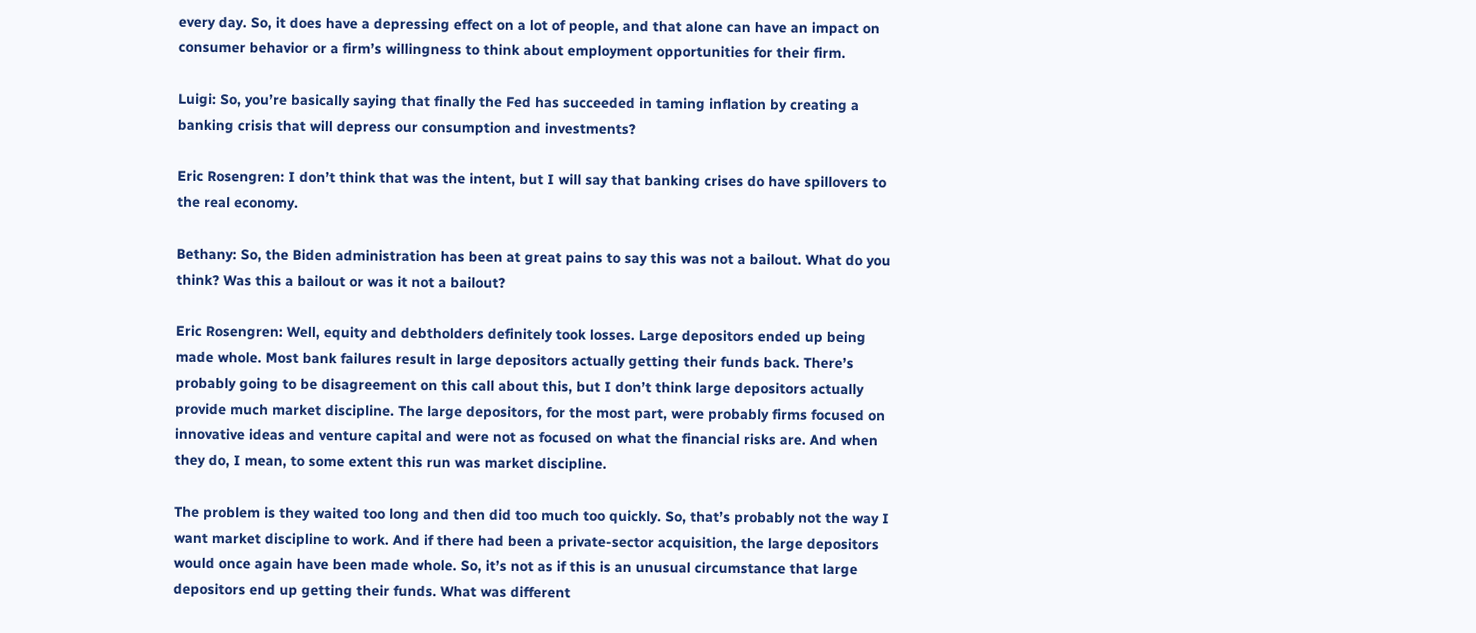every day. So, it does have a depressing effect on a lot of people, and that alone can have an impact on consumer behavior or a firm’s willingness to think about employment opportunities for their firm.

Luigi: So, you’re basically saying that finally the Fed has succeeded in taming inflation by creating a banking crisis that will depress our consumption and investments?

Eric Rosengren: I don’t think that was the intent, but I will say that banking crises do have spillovers to the real economy.

Bethany: So, the Biden administration has been at great pains to say this was not a bailout. What do you think? Was this a bailout or was it not a bailout?

Eric Rosengren: Well, equity and debtholders definitely took losses. Large depositors ended up being made whole. Most bank failures result in large depositors actually getting their funds back. There’s probably going to be disagreement on this call about this, but I don’t think large depositors actually provide much market discipline. The large depositors, for the most part, were probably firms focused on innovative ideas and venture capital and were not as focused on what the financial risks are. And when they do, I mean, to some extent this run was market discipline.

The problem is they waited too long and then did too much too quickly. So, that’s probably not the way I want market discipline to work. And if there had been a private-sector acquisition, the large depositors would once again have been made whole. So, it’s not as if this is an unusual circumstance that large depositors end up getting their funds. What was different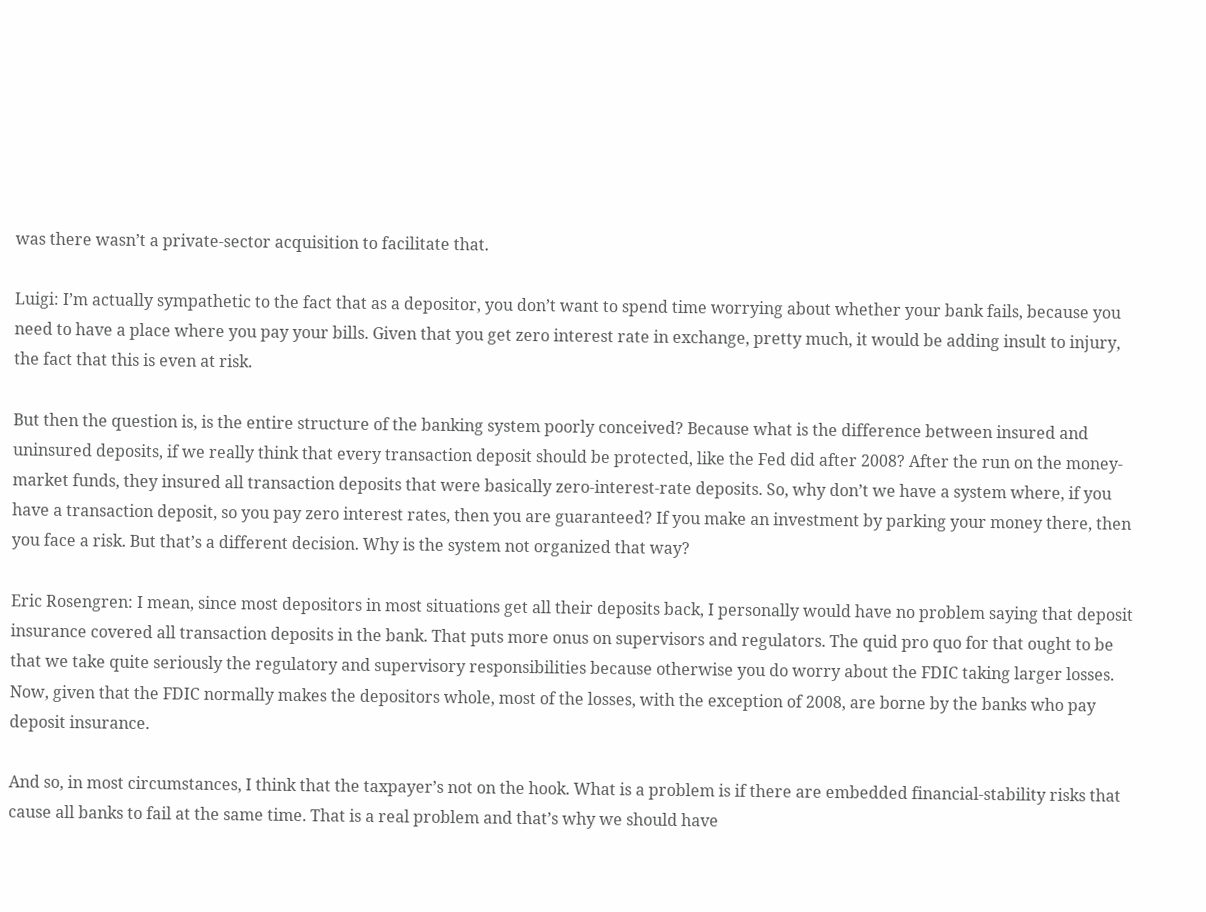was there wasn’t a private-sector acquisition to facilitate that.

Luigi: I’m actually sympathetic to the fact that as a depositor, you don’t want to spend time worrying about whether your bank fails, because you need to have a place where you pay your bills. Given that you get zero interest rate in exchange, pretty much, it would be adding insult to injury, the fact that this is even at risk.

But then the question is, is the entire structure of the banking system poorly conceived? Because what is the difference between insured and uninsured deposits, if we really think that every transaction deposit should be protected, like the Fed did after 2008? After the run on the money-market funds, they insured all transaction deposits that were basically zero-interest-rate deposits. So, why don’t we have a system where, if you have a transaction deposit, so you pay zero interest rates, then you are guaranteed? If you make an investment by parking your money there, then you face a risk. But that’s a different decision. Why is the system not organized that way?

Eric Rosengren: I mean, since most depositors in most situations get all their deposits back, I personally would have no problem saying that deposit insurance covered all transaction deposits in the bank. That puts more onus on supervisors and regulators. The quid pro quo for that ought to be that we take quite seriously the regulatory and supervisory responsibilities because otherwise you do worry about the FDIC taking larger losses. Now, given that the FDIC normally makes the depositors whole, most of the losses, with the exception of 2008, are borne by the banks who pay deposit insurance.

And so, in most circumstances, I think that the taxpayer’s not on the hook. What is a problem is if there are embedded financial-stability risks that cause all banks to fail at the same time. That is a real problem and that’s why we should have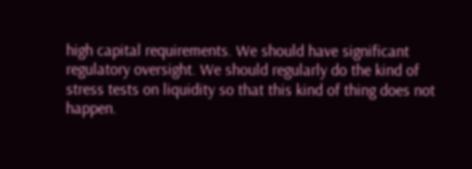high capital requirements. We should have significant regulatory oversight. We should regularly do the kind of stress tests on liquidity so that this kind of thing does not happen.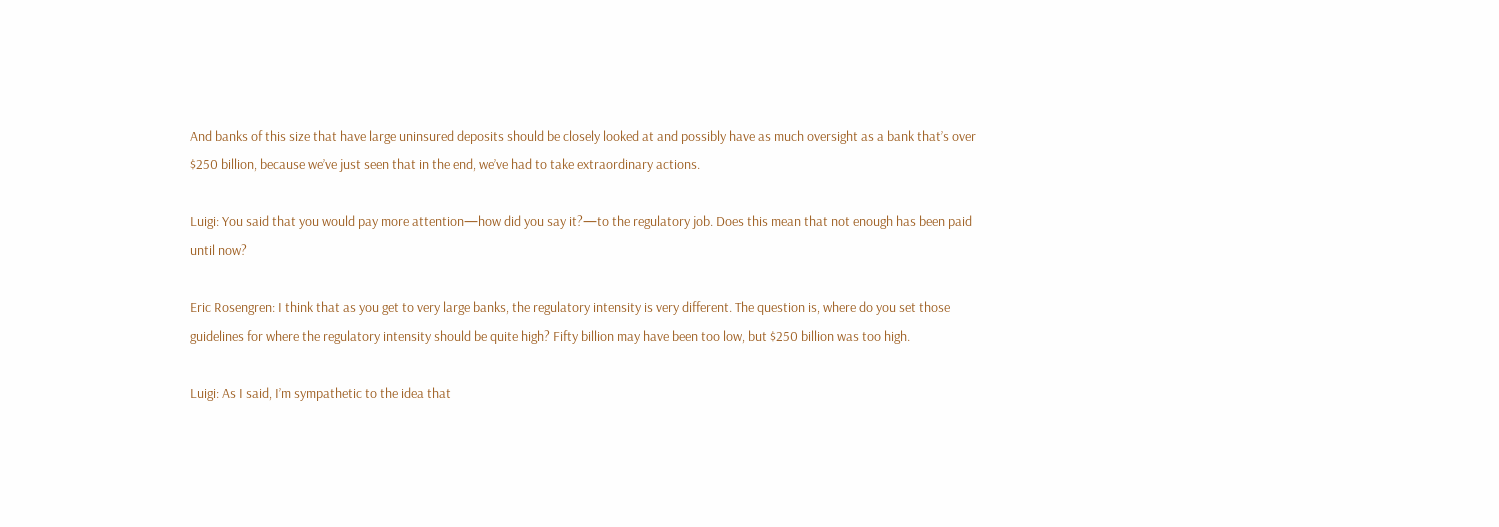And banks of this size that have large uninsured deposits should be closely looked at and possibly have as much oversight as a bank that’s over $250 billion, because we’ve just seen that in the end, we’ve had to take extraordinary actions.

Luigi: You said that you would pay more attention—how did you say it?—to the regulatory job. Does this mean that not enough has been paid until now?

Eric Rosengren: I think that as you get to very large banks, the regulatory intensity is very different. The question is, where do you set those guidelines for where the regulatory intensity should be quite high? Fifty billion may have been too low, but $250 billion was too high.

Luigi: As I said, I’m sympathetic to the idea that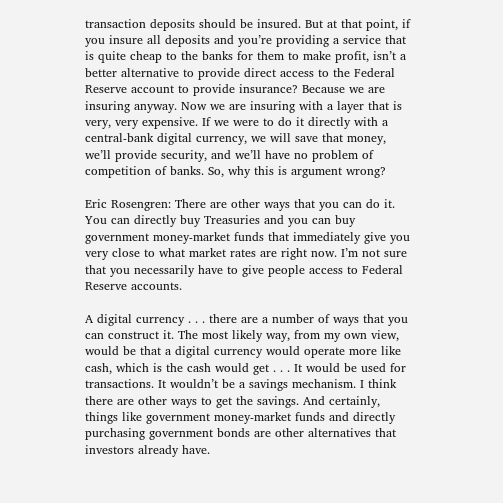transaction deposits should be insured. But at that point, if you insure all deposits and you’re providing a service that is quite cheap to the banks for them to make profit, isn’t a better alternative to provide direct access to the Federal Reserve account to provide insurance? Because we are insuring anyway. Now we are insuring with a layer that is very, very expensive. If we were to do it directly with a central-bank digital currency, we will save that money, we’ll provide security, and we’ll have no problem of competition of banks. So, why this is argument wrong?

Eric Rosengren: There are other ways that you can do it. You can directly buy Treasuries and you can buy government money-market funds that immediately give you very close to what market rates are right now. I’m not sure that you necessarily have to give people access to Federal Reserve accounts.

A digital currency . . . there are a number of ways that you can construct it. The most likely way, from my own view, would be that a digital currency would operate more like cash, which is the cash would get . . . It would be used for transactions. It wouldn’t be a savings mechanism. I think there are other ways to get the savings. And certainly, things like government money-market funds and directly purchasing government bonds are other alternatives that investors already have.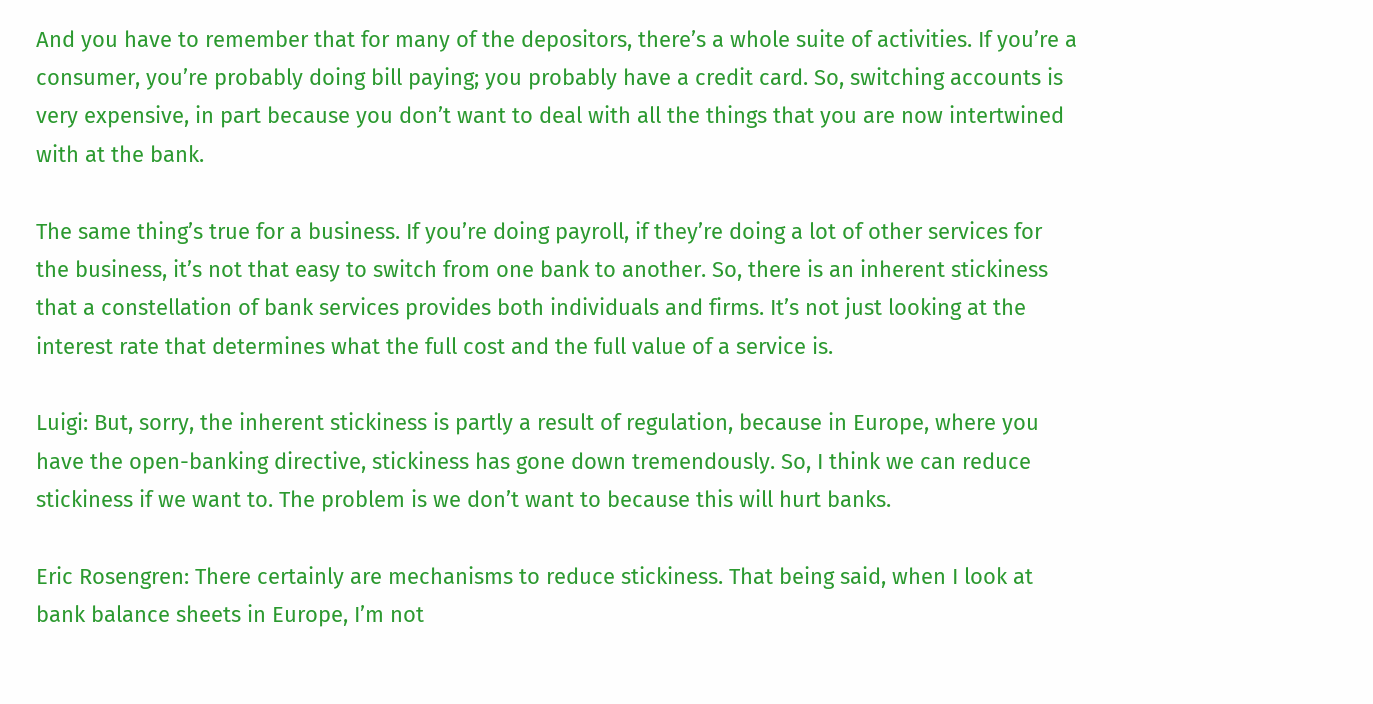And you have to remember that for many of the depositors, there’s a whole suite of activities. If you’re a consumer, you’re probably doing bill paying; you probably have a credit card. So, switching accounts is very expensive, in part because you don’t want to deal with all the things that you are now intertwined with at the bank.

The same thing’s true for a business. If you’re doing payroll, if they’re doing a lot of other services for the business, it’s not that easy to switch from one bank to another. So, there is an inherent stickiness that a constellation of bank services provides both individuals and firms. It’s not just looking at the interest rate that determines what the full cost and the full value of a service is.

Luigi: But, sorry, the inherent stickiness is partly a result of regulation, because in Europe, where you have the open-banking directive, stickiness has gone down tremendously. So, I think we can reduce stickiness if we want to. The problem is we don’t want to because this will hurt banks.

Eric Rosengren: There certainly are mechanisms to reduce stickiness. That being said, when I look at bank balance sheets in Europe, I’m not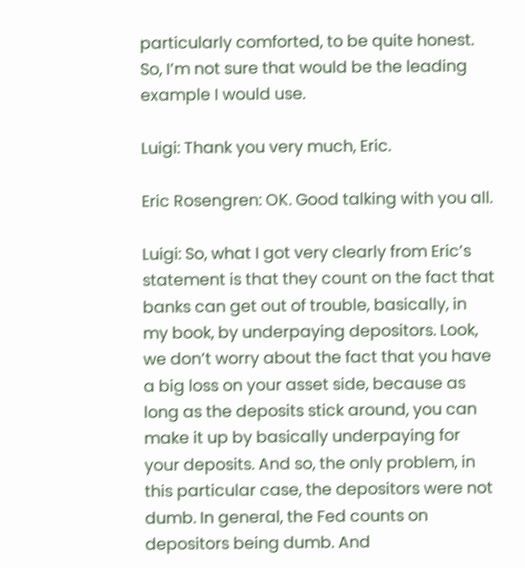particularly comforted, to be quite honest. So, I’m not sure that would be the leading example I would use.

Luigi: Thank you very much, Eric.

Eric Rosengren: OK. Good talking with you all.

Luigi: So, what I got very clearly from Eric’s statement is that they count on the fact that banks can get out of trouble, basically, in my book, by underpaying depositors. Look, we don’t worry about the fact that you have a big loss on your asset side, because as long as the deposits stick around, you can make it up by basically underpaying for your deposits. And so, the only problem, in this particular case, the depositors were not dumb. In general, the Fed counts on depositors being dumb. And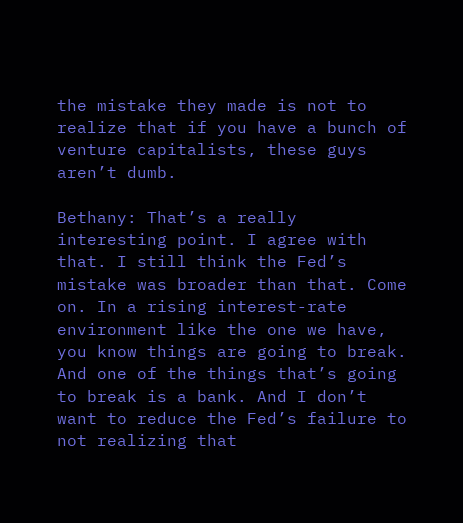the mistake they made is not to realize that if you have a bunch of venture capitalists, these guys aren’t dumb.

Bethany: That’s a really interesting point. I agree with that. I still think the Fed’s mistake was broader than that. Come on. In a rising interest-rate environment like the one we have, you know things are going to break. And one of the things that’s going to break is a bank. And I don’t want to reduce the Fed’s failure to not realizing that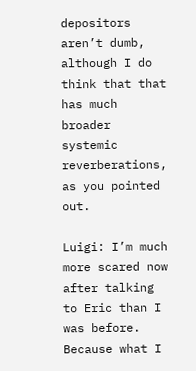depositors aren’t dumb, although I do think that that has much broader systemic reverberations, as you pointed out.

Luigi: I’m much more scared now after talking to Eric than I was before. Because what I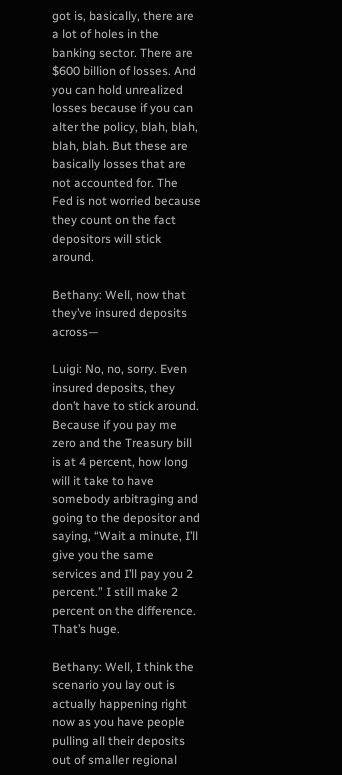got is, basically, there are a lot of holes in the banking sector. There are $600 billion of losses. And you can hold unrealized losses because if you can alter the policy, blah, blah, blah, blah. But these are basically losses that are not accounted for. The Fed is not worried because they count on the fact depositors will stick around.

Bethany: Well, now that they’ve insured deposits across—

Luigi: No, no, sorry. Even insured deposits, they don’t have to stick around. Because if you pay me zero and the Treasury bill is at 4 percent, how long will it take to have somebody arbitraging and going to the depositor and saying, “Wait a minute, I’ll give you the same services and I’ll pay you 2 percent.” I still make 2 percent on the difference. That’s huge.

Bethany: Well, I think the scenario you lay out is actually happening right now as you have people pulling all their deposits out of smaller regional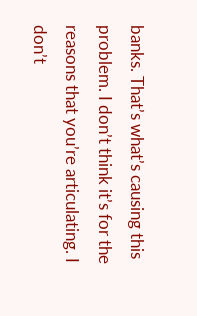banks. That’s what’s causing this problem. I don’t think it’s for the reasons that you’re articulating. I don’t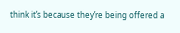think it’s because they’re being offered a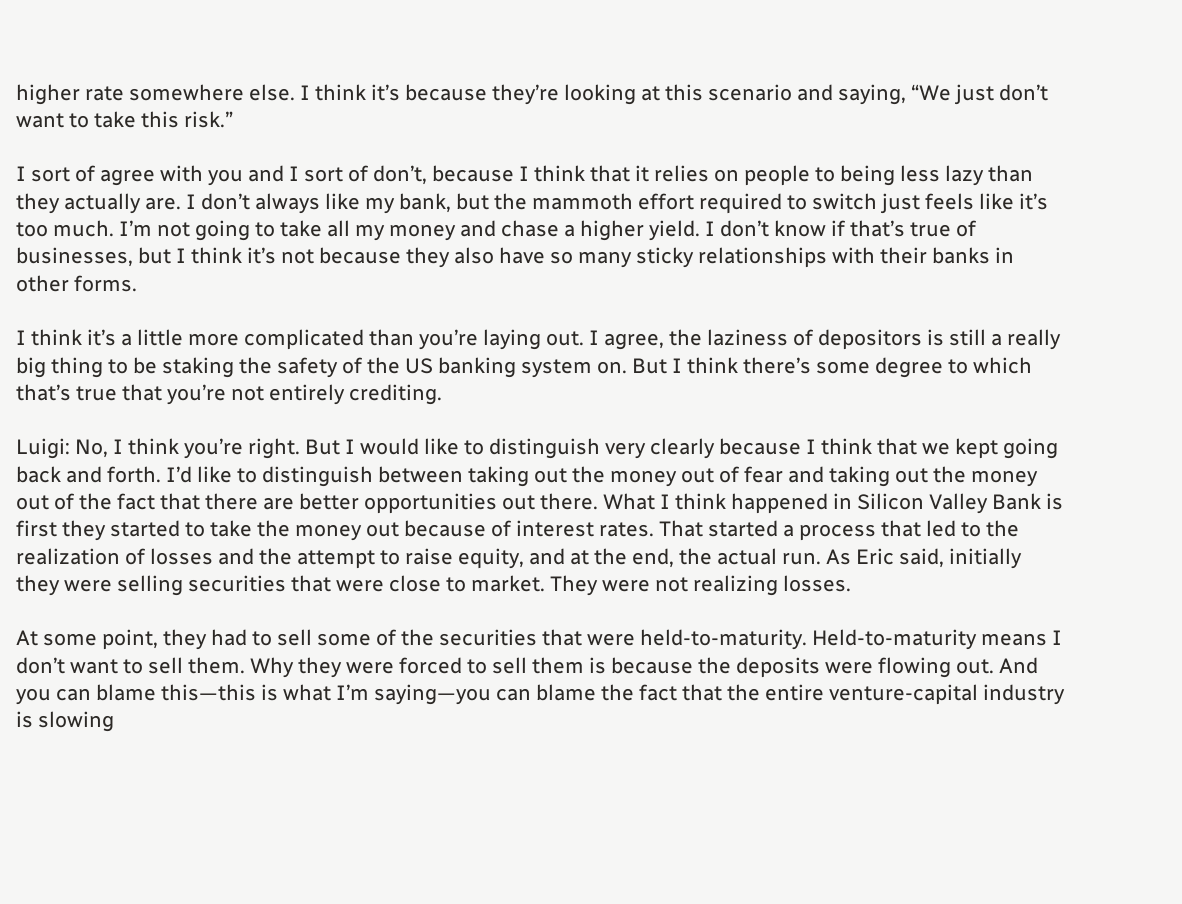higher rate somewhere else. I think it’s because they’re looking at this scenario and saying, “We just don’t want to take this risk.”

I sort of agree with you and I sort of don’t, because I think that it relies on people to being less lazy than they actually are. I don’t always like my bank, but the mammoth effort required to switch just feels like it’s too much. I’m not going to take all my money and chase a higher yield. I don’t know if that’s true of businesses, but I think it’s not because they also have so many sticky relationships with their banks in other forms.

I think it’s a little more complicated than you’re laying out. I agree, the laziness of depositors is still a really big thing to be staking the safety of the US banking system on. But I think there’s some degree to which that’s true that you’re not entirely crediting.

Luigi: No, I think you’re right. But I would like to distinguish very clearly because I think that we kept going back and forth. I’d like to distinguish between taking out the money out of fear and taking out the money out of the fact that there are better opportunities out there. What I think happened in Silicon Valley Bank is first they started to take the money out because of interest rates. That started a process that led to the realization of losses and the attempt to raise equity, and at the end, the actual run. As Eric said, initially they were selling securities that were close to market. They were not realizing losses.

At some point, they had to sell some of the securities that were held-to-maturity. Held-to-maturity means I don’t want to sell them. Why they were forced to sell them is because the deposits were flowing out. And you can blame this—this is what I’m saying—you can blame the fact that the entire venture-capital industry is slowing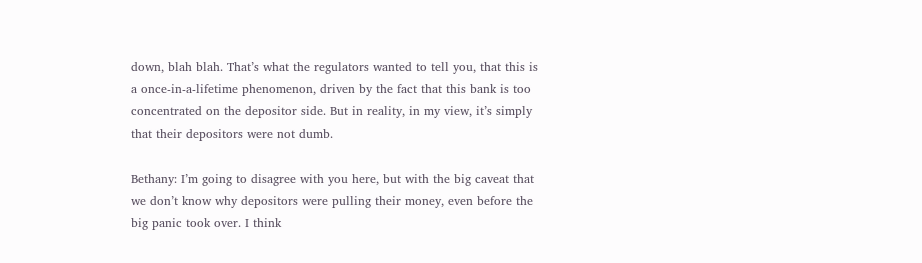down, blah blah. That’s what the regulators wanted to tell you, that this is a once-in-a-lifetime phenomenon, driven by the fact that this bank is too concentrated on the depositor side. But in reality, in my view, it’s simply that their depositors were not dumb.

Bethany: I’m going to disagree with you here, but with the big caveat that we don’t know why depositors were pulling their money, even before the big panic took over. I think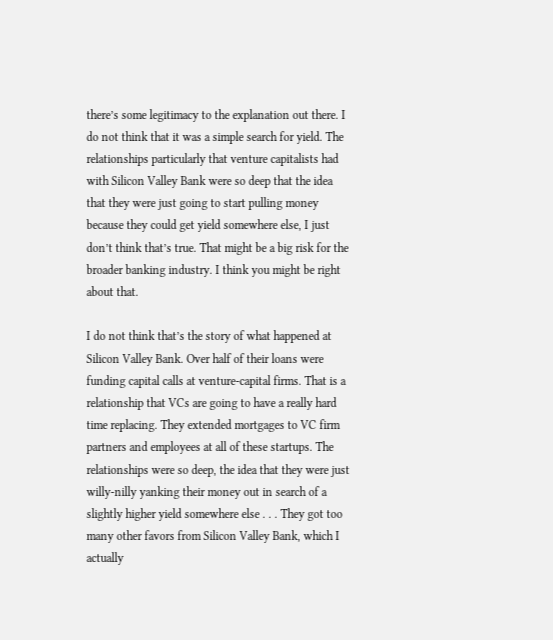there’s some legitimacy to the explanation out there. I do not think that it was a simple search for yield. The relationships particularly that venture capitalists had with Silicon Valley Bank were so deep that the idea that they were just going to start pulling money because they could get yield somewhere else, I just don’t think that’s true. That might be a big risk for the broader banking industry. I think you might be right about that.

I do not think that’s the story of what happened at Silicon Valley Bank. Over half of their loans were funding capital calls at venture-capital firms. That is a relationship that VCs are going to have a really hard time replacing. They extended mortgages to VC firm partners and employees at all of these startups. The relationships were so deep, the idea that they were just willy-nilly yanking their money out in search of a slightly higher yield somewhere else . . . They got too many other favors from Silicon Valley Bank, which I actually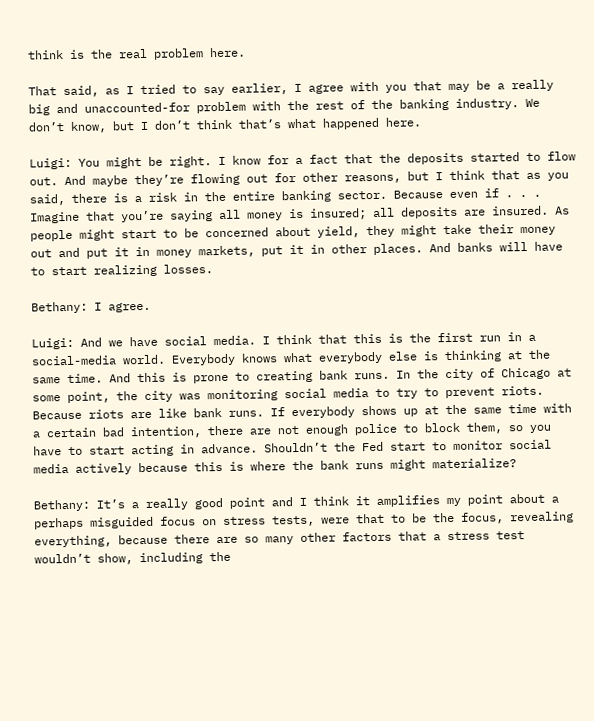think is the real problem here.

That said, as I tried to say earlier, I agree with you that may be a really big and unaccounted-for problem with the rest of the banking industry. We don’t know, but I don’t think that’s what happened here.

Luigi: You might be right. I know for a fact that the deposits started to flow out. And maybe they’re flowing out for other reasons, but I think that as you said, there is a risk in the entire banking sector. Because even if . . . Imagine that you’re saying all money is insured; all deposits are insured. As people might start to be concerned about yield, they might take their money out and put it in money markets, put it in other places. And banks will have to start realizing losses.

Bethany: I agree.

Luigi: And we have social media. I think that this is the first run in a social-media world. Everybody knows what everybody else is thinking at the same time. And this is prone to creating bank runs. In the city of Chicago at some point, the city was monitoring social media to try to prevent riots. Because riots are like bank runs. If everybody shows up at the same time with a certain bad intention, there are not enough police to block them, so you have to start acting in advance. Shouldn’t the Fed start to monitor social media actively because this is where the bank runs might materialize?

Bethany: It’s a really good point and I think it amplifies my point about a perhaps misguided focus on stress tests, were that to be the focus, revealing everything, because there are so many other factors that a stress test wouldn’t show, including the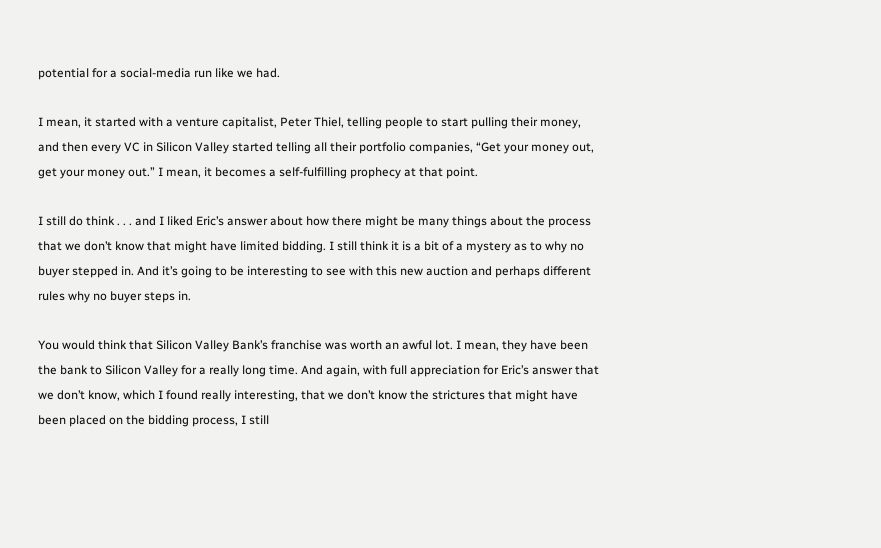potential for a social-media run like we had.

I mean, it started with a venture capitalist, Peter Thiel, telling people to start pulling their money, and then every VC in Silicon Valley started telling all their portfolio companies, “Get your money out, get your money out.” I mean, it becomes a self-fulfilling prophecy at that point.

I still do think . . . and I liked Eric’s answer about how there might be many things about the process that we don’t know that might have limited bidding. I still think it is a bit of a mystery as to why no buyer stepped in. And it’s going to be interesting to see with this new auction and perhaps different rules why no buyer steps in.

You would think that Silicon Valley Bank’s franchise was worth an awful lot. I mean, they have been the bank to Silicon Valley for a really long time. And again, with full appreciation for Eric’s answer that we don’t know, which I found really interesting, that we don’t know the strictures that might have been placed on the bidding process, I still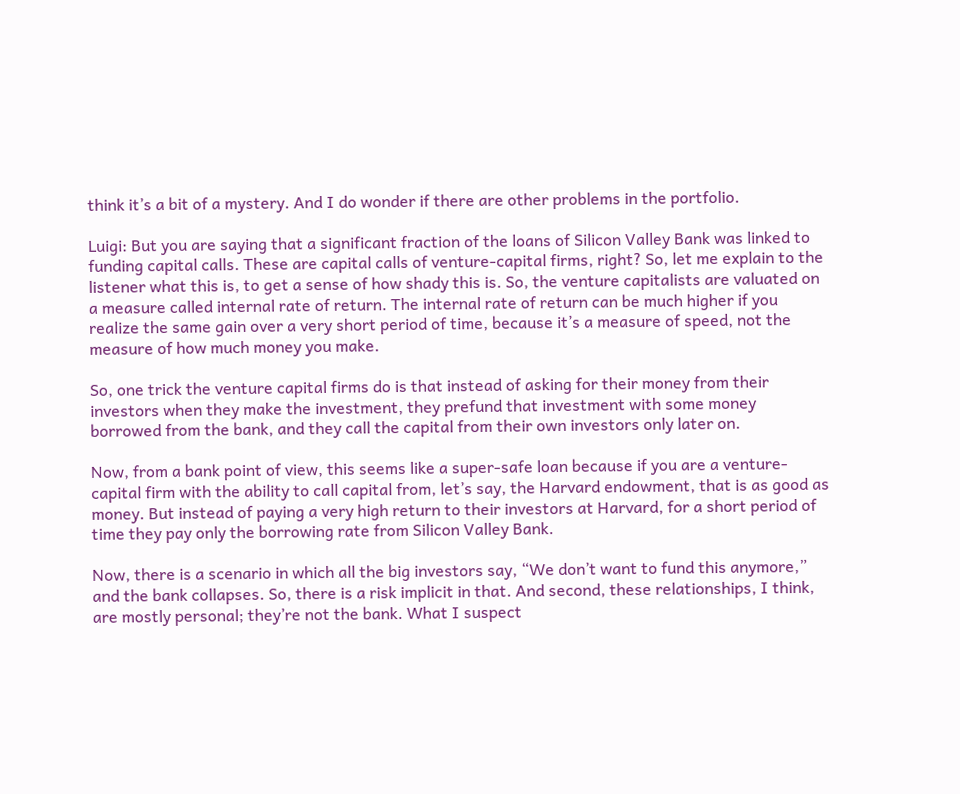think it’s a bit of a mystery. And I do wonder if there are other problems in the portfolio.

Luigi: But you are saying that a significant fraction of the loans of Silicon Valley Bank was linked to funding capital calls. These are capital calls of venture-capital firms, right? So, let me explain to the listener what this is, to get a sense of how shady this is. So, the venture capitalists are valuated on a measure called internal rate of return. The internal rate of return can be much higher if you realize the same gain over a very short period of time, because it’s a measure of speed, not the measure of how much money you make.

So, one trick the venture capital firms do is that instead of asking for their money from their investors when they make the investment, they prefund that investment with some money borrowed from the bank, and they call the capital from their own investors only later on.

Now, from a bank point of view, this seems like a super-safe loan because if you are a venture-capital firm with the ability to call capital from, let’s say, the Harvard endowment, that is as good as money. But instead of paying a very high return to their investors at Harvard, for a short period of time they pay only the borrowing rate from Silicon Valley Bank.

Now, there is a scenario in which all the big investors say, “We don’t want to fund this anymore,” and the bank collapses. So, there is a risk implicit in that. And second, these relationships, I think, are mostly personal; they’re not the bank. What I suspect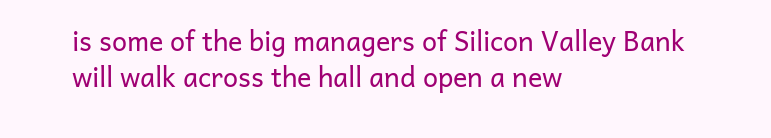is some of the big managers of Silicon Valley Bank will walk across the hall and open a new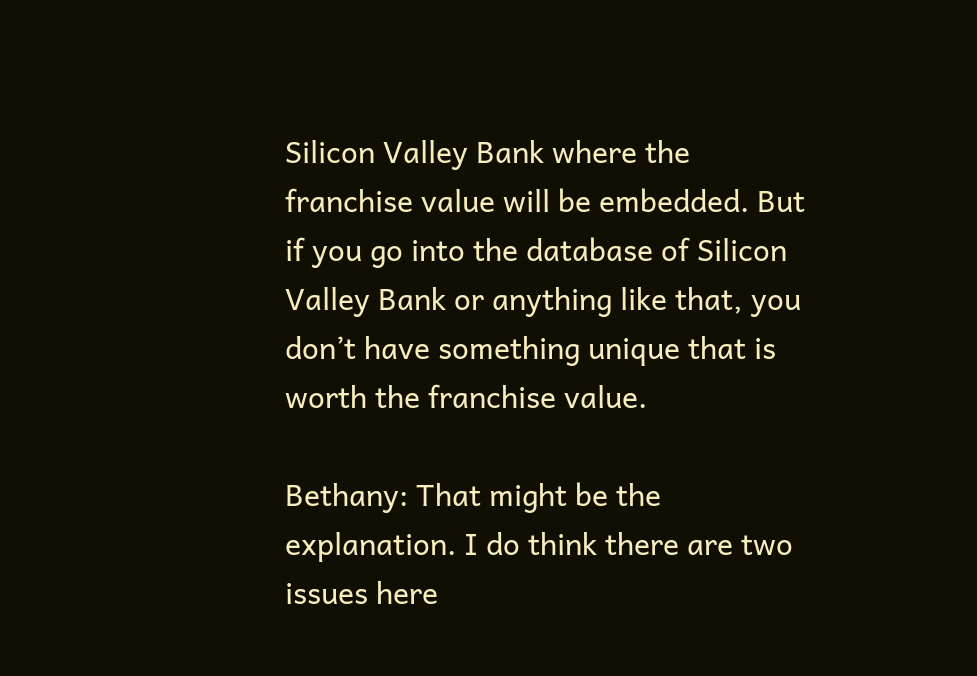Silicon Valley Bank where the franchise value will be embedded. But if you go into the database of Silicon Valley Bank or anything like that, you don’t have something unique that is worth the franchise value.

Bethany: That might be the explanation. I do think there are two issues here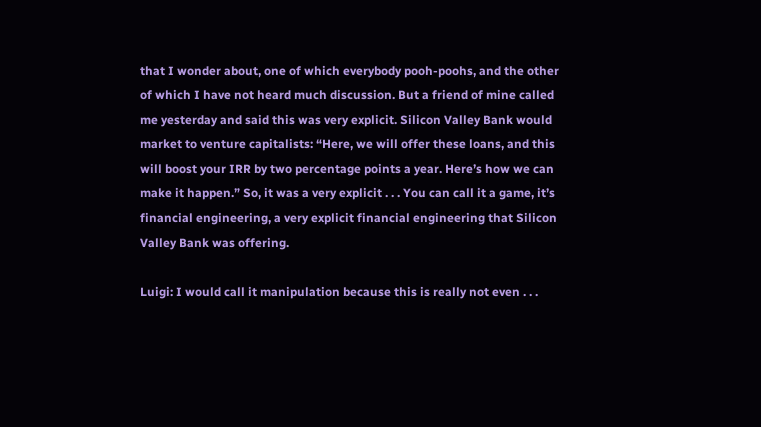that I wonder about, one of which everybody pooh-poohs, and the other of which I have not heard much discussion. But a friend of mine called me yesterday and said this was very explicit. Silicon Valley Bank would market to venture capitalists: “Here, we will offer these loans, and this will boost your IRR by two percentage points a year. Here’s how we can make it happen.” So, it was a very explicit . . . You can call it a game, it’s financial engineering, a very explicit financial engineering that Silicon Valley Bank was offering.

Luigi: I would call it manipulation because this is really not even . . .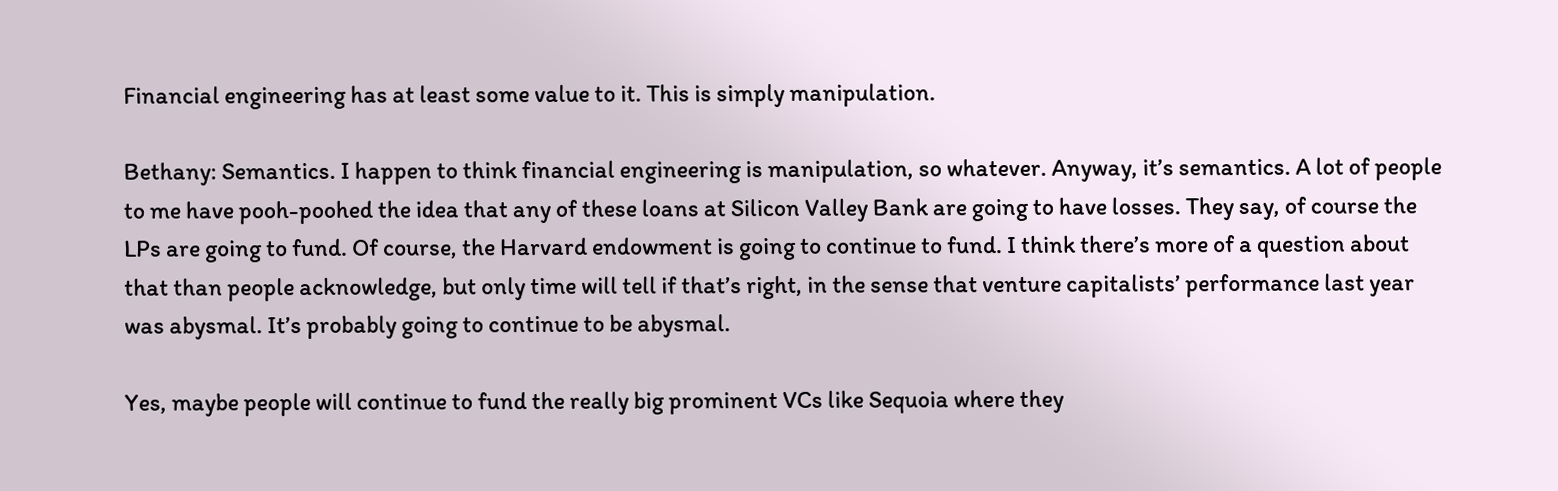Financial engineering has at least some value to it. This is simply manipulation.

Bethany: Semantics. I happen to think financial engineering is manipulation, so whatever. Anyway, it’s semantics. A lot of people to me have pooh-poohed the idea that any of these loans at Silicon Valley Bank are going to have losses. They say, of course the LPs are going to fund. Of course, the Harvard endowment is going to continue to fund. I think there’s more of a question about that than people acknowledge, but only time will tell if that’s right, in the sense that venture capitalists’ performance last year was abysmal. It’s probably going to continue to be abysmal.

Yes, maybe people will continue to fund the really big prominent VCs like Sequoia where they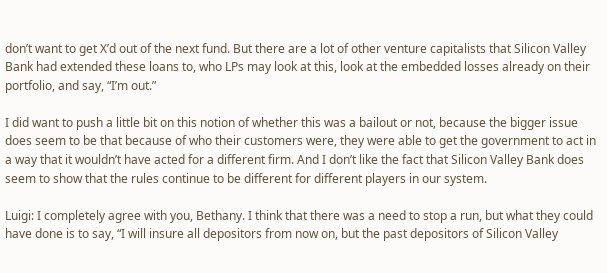don’t want to get X’d out of the next fund. But there are a lot of other venture capitalists that Silicon Valley Bank had extended these loans to, who LPs may look at this, look at the embedded losses already on their portfolio, and say, “I’m out.”

I did want to push a little bit on this notion of whether this was a bailout or not, because the bigger issue does seem to be that because of who their customers were, they were able to get the government to act in a way that it wouldn’t have acted for a different firm. And I don’t like the fact that Silicon Valley Bank does seem to show that the rules continue to be different for different players in our system.

Luigi: I completely agree with you, Bethany. I think that there was a need to stop a run, but what they could have done is to say, “I will insure all depositors from now on, but the past depositors of Silicon Valley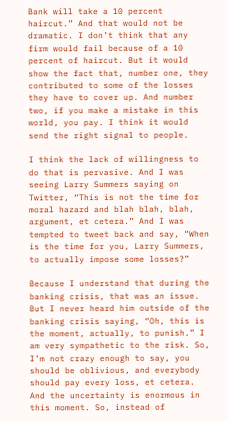Bank will take a 10 percent haircut.” And that would not be dramatic. I don’t think that any firm would fail because of a 10 percent of haircut. But it would show the fact that, number one, they contributed to some of the losses they have to cover up. And number two, if you make a mistake in this world, you pay. I think it would send the right signal to people.

I think the lack of willingness to do that is pervasive. And I was seeing Larry Summers saying on Twitter, “This is not the time for moral hazard and blah blah, blah, argument, et cetera.” And I was tempted to tweet back and say, “When is the time for you, Larry Summers, to actually impose some losses?”

Because I understand that during the banking crisis, that was an issue. But I never heard him outside of the banking crisis saying, “Oh, this is the moment, actually, to punish.” I am very sympathetic to the risk. So, I’m not crazy enough to say, you should be oblivious, and everybody should pay every loss, et cetera. And the uncertainty is enormous in this moment. So, instead of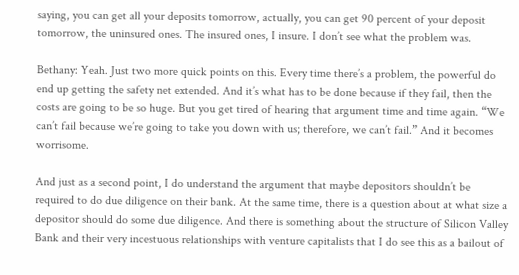saying, you can get all your deposits tomorrow, actually, you can get 90 percent of your deposit tomorrow, the uninsured ones. The insured ones, I insure. I don’t see what the problem was.

Bethany: Yeah. Just two more quick points on this. Every time there’s a problem, the powerful do end up getting the safety net extended. And it’s what has to be done because if they fail, then the costs are going to be so huge. But you get tired of hearing that argument time and time again. “We can’t fail because we’re going to take you down with us; therefore, we can’t fail.” And it becomes worrisome.

And just as a second point, I do understand the argument that maybe depositors shouldn’t be required to do due diligence on their bank. At the same time, there is a question about at what size a depositor should do some due diligence. And there is something about the structure of Silicon Valley Bank and their very incestuous relationships with venture capitalists that I do see this as a bailout of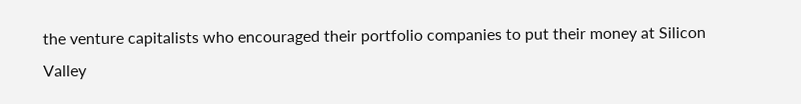the venture capitalists who encouraged their portfolio companies to put their money at Silicon Valley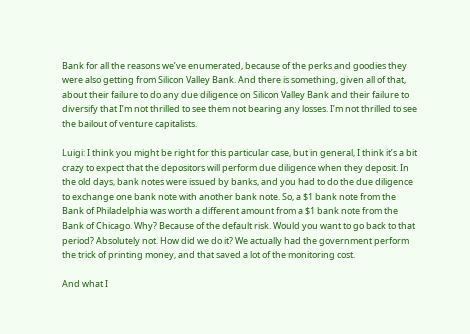Bank for all the reasons we’ve enumerated, because of the perks and goodies they were also getting from Silicon Valley Bank. And there is something, given all of that, about their failure to do any due diligence on Silicon Valley Bank and their failure to diversify that I’m not thrilled to see them not bearing any losses. I’m not thrilled to see the bailout of venture capitalists.

Luigi: I think you might be right for this particular case, but in general, I think it’s a bit crazy to expect that the depositors will perform due diligence when they deposit. In the old days, bank notes were issued by banks, and you had to do the due diligence to exchange one bank note with another bank note. So, a $1 bank note from the Bank of Philadelphia was worth a different amount from a $1 bank note from the Bank of Chicago. Why? Because of the default risk. Would you want to go back to that period? Absolutely not. How did we do it? We actually had the government perform the trick of printing money, and that saved a lot of the monitoring cost.

And what I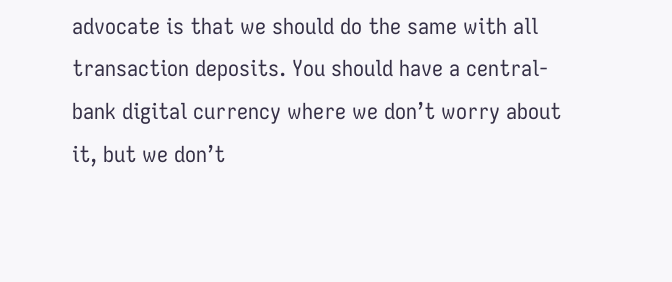advocate is that we should do the same with all transaction deposits. You should have a central-bank digital currency where we don’t worry about it, but we don’t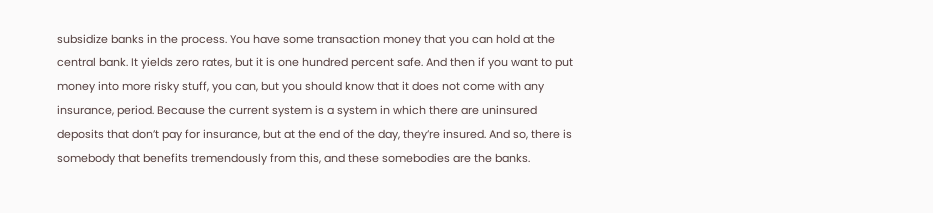subsidize banks in the process. You have some transaction money that you can hold at the central bank. It yields zero rates, but it is one hundred percent safe. And then if you want to put money into more risky stuff, you can, but you should know that it does not come with any insurance, period. Because the current system is a system in which there are uninsured deposits that don’t pay for insurance, but at the end of the day, they’re insured. And so, there is somebody that benefits tremendously from this, and these somebodies are the banks.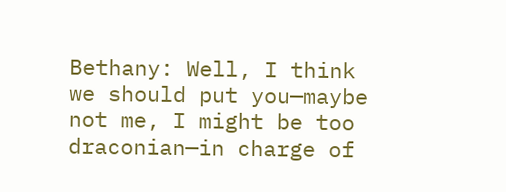Bethany: Well, I think we should put you—maybe not me, I might be too draconian—in charge of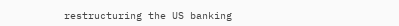restructuring the US banking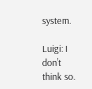system.

Luigi: I don’t think so.